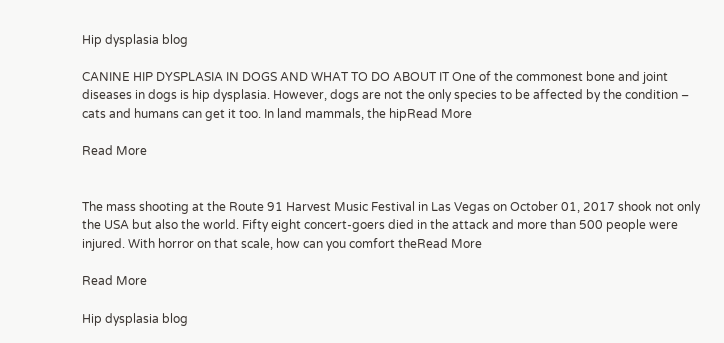Hip dysplasia blog

CANINE HIP DYSPLASIA IN DOGS AND WHAT TO DO ABOUT IT One of the commonest bone and joint diseases in dogs is hip dysplasia. However, dogs are not the only species to be affected by the condition – cats and humans can get it too. In land mammals, the hipRead More

Read More


The mass shooting at the Route 91 Harvest Music Festival in Las Vegas on October 01, 2017 shook not only the USA but also the world. Fifty eight concert-goers died in the attack and more than 500 people were injured. With horror on that scale, how can you comfort theRead More

Read More

Hip dysplasia blog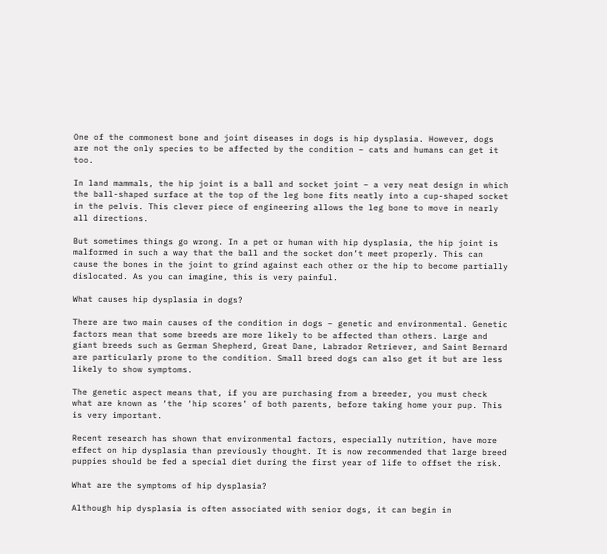One of the commonest bone and joint diseases in dogs is hip dysplasia. However, dogs are not the only species to be affected by the condition – cats and humans can get it too.

In land mammals, the hip joint is a ball and socket joint – a very neat design in which the ball-shaped surface at the top of the leg bone fits neatly into a cup-shaped socket in the pelvis. This clever piece of engineering allows the leg bone to move in nearly all directions.

But sometimes things go wrong. In a pet or human with hip dysplasia, the hip joint is malformed in such a way that the ball and the socket don’t meet properly. This can cause the bones in the joint to grind against each other or the hip to become partially dislocated. As you can imagine, this is very painful.

What causes hip dysplasia in dogs?

There are two main causes of the condition in dogs – genetic and environmental. Genetic factors mean that some breeds are more likely to be affected than others. Large and giant breeds such as German Shepherd, Great Dane, Labrador Retriever, and Saint Bernard are particularly prone to the condition. Small breed dogs can also get it but are less likely to show symptoms.

The genetic aspect means that, if you are purchasing from a breeder, you must check what are known as ‘the ‘hip scores’ of both parents, before taking home your pup. This is very important.

Recent research has shown that environmental factors, especially nutrition, have more effect on hip dysplasia than previously thought. It is now recommended that large breed puppies should be fed a special diet during the first year of life to offset the risk.

What are the symptoms of hip dysplasia?

Although hip dysplasia is often associated with senior dogs, it can begin in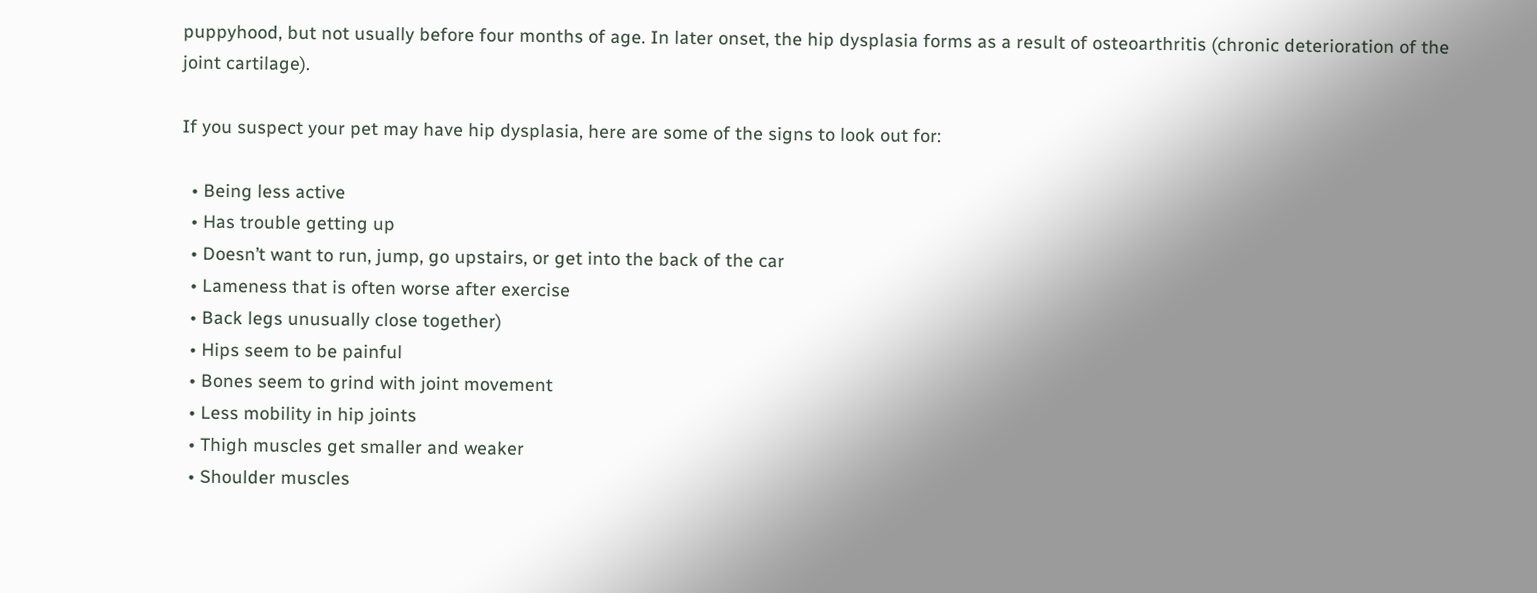puppyhood, but not usually before four months of age. In later onset, the hip dysplasia forms as a result of osteoarthritis (chronic deterioration of the joint cartilage).

If you suspect your pet may have hip dysplasia, here are some of the signs to look out for:

  • Being less active
  • Has trouble getting up
  • Doesn’t want to run, jump, go upstairs, or get into the back of the car
  • Lameness that is often worse after exercise
  • Back legs unusually close together)
  • Hips seem to be painful
  • Bones seem to grind with joint movement
  • Less mobility in hip joints
  • Thigh muscles get smaller and weaker
  • Shoulder muscles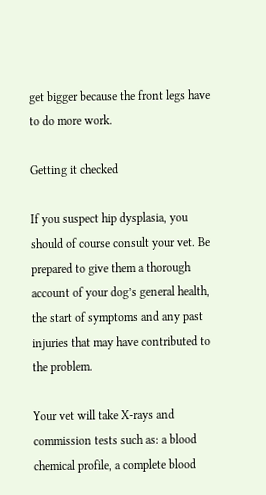get bigger because the front legs have to do more work.

Getting it checked

If you suspect hip dysplasia, you should of course consult your vet. Be prepared to give them a thorough account of your dog’s general health, the start of symptoms and any past injuries that may have contributed to the problem.

Your vet will take X-rays and commission tests such as: a blood chemical profile, a complete blood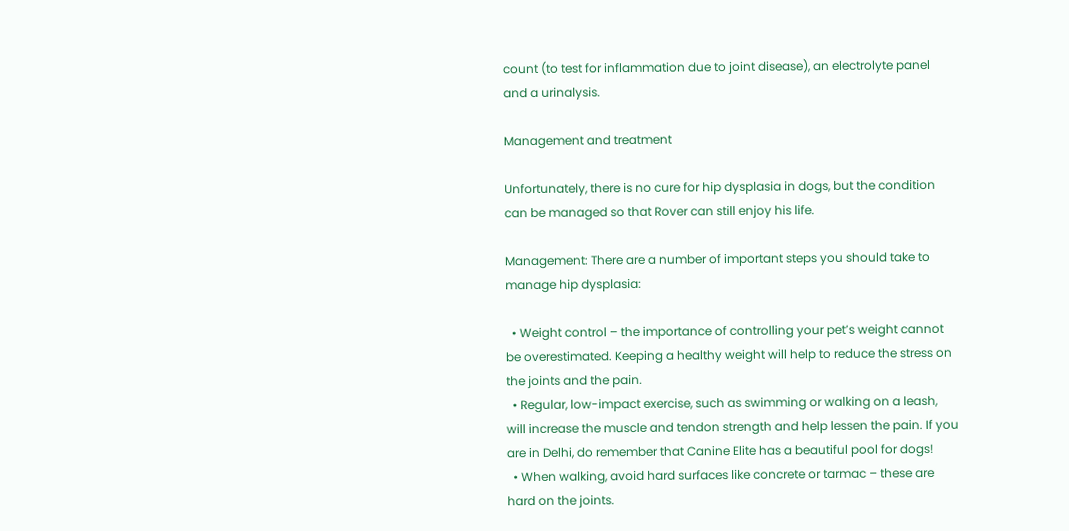count (to test for inflammation due to joint disease), an electrolyte panel and a urinalysis.

Management and treatment

Unfortunately, there is no cure for hip dysplasia in dogs, but the condition can be managed so that Rover can still enjoy his life.

Management: There are a number of important steps you should take to manage hip dysplasia:

  • Weight control – the importance of controlling your pet’s weight cannot be overestimated. Keeping a healthy weight will help to reduce the stress on the joints and the pain.
  • Regular, low-impact exercise, such as swimming or walking on a leash, will increase the muscle and tendon strength and help lessen the pain. If you are in Delhi, do remember that Canine Elite has a beautiful pool for dogs!
  • When walking, avoid hard surfaces like concrete or tarmac – these are hard on the joints.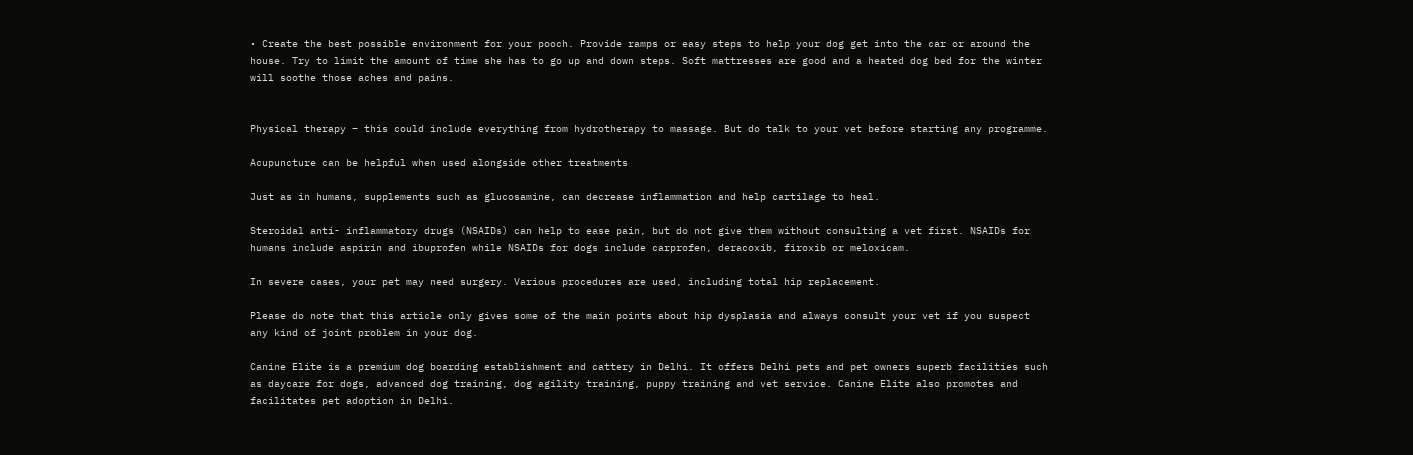• Create the best possible environment for your pooch. Provide ramps or easy steps to help your dog get into the car or around the house. Try to limit the amount of time she has to go up and down steps. Soft mattresses are good and a heated dog bed for the winter will soothe those aches and pains.


Physical therapy – this could include everything from hydrotherapy to massage. But do talk to your vet before starting any programme.

Acupuncture can be helpful when used alongside other treatments

Just as in humans, supplements such as glucosamine, can decrease inflammation and help cartilage to heal.

Steroidal anti- inflammatory drugs (NSAIDs) can help to ease pain, but do not give them without consulting a vet first. NSAIDs for humans include aspirin and ibuprofen while NSAIDs for dogs include carprofen, deracoxib, firoxib or meloxicam.

In severe cases, your pet may need surgery. Various procedures are used, including total hip replacement.

Please do note that this article only gives some of the main points about hip dysplasia and always consult your vet if you suspect any kind of joint problem in your dog.

Canine Elite is a premium dog boarding establishment and cattery in Delhi. It offers Delhi pets and pet owners superb facilities such as daycare for dogs, advanced dog training, dog agility training, puppy training and vet service. Canine Elite also promotes and facilitates pet adoption in Delhi.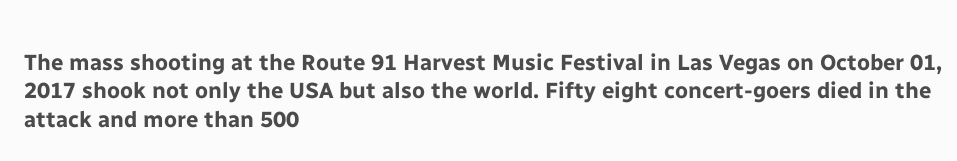The mass shooting at the Route 91 Harvest Music Festival in Las Vegas on October 01, 2017 shook not only the USA but also the world. Fifty eight concert-goers died in the attack and more than 500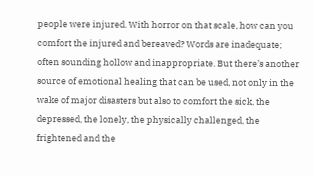people were injured. With horror on that scale, how can you comfort the injured and bereaved? Words are inadequate; often sounding hollow and inappropriate. But there’s another source of emotional healing that can be used, not only in the wake of major disasters but also to comfort the sick, the depressed, the lonely, the physically challenged, the frightened and the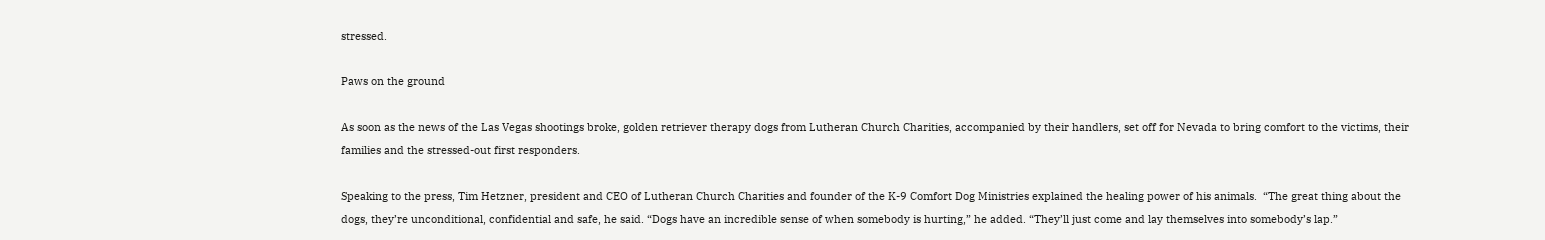stressed.

Paws on the ground

As soon as the news of the Las Vegas shootings broke, golden retriever therapy dogs from Lutheran Church Charities, accompanied by their handlers, set off for Nevada to bring comfort to the victims, their families and the stressed-out first responders.

Speaking to the press, Tim Hetzner, president and CEO of Lutheran Church Charities and founder of the K-9 Comfort Dog Ministries explained the healing power of his animals.  “The great thing about the dogs, they’re unconditional, confidential and safe, he said. “Dogs have an incredible sense of when somebody is hurting,” he added. “They’ll just come and lay themselves into somebody’s lap.”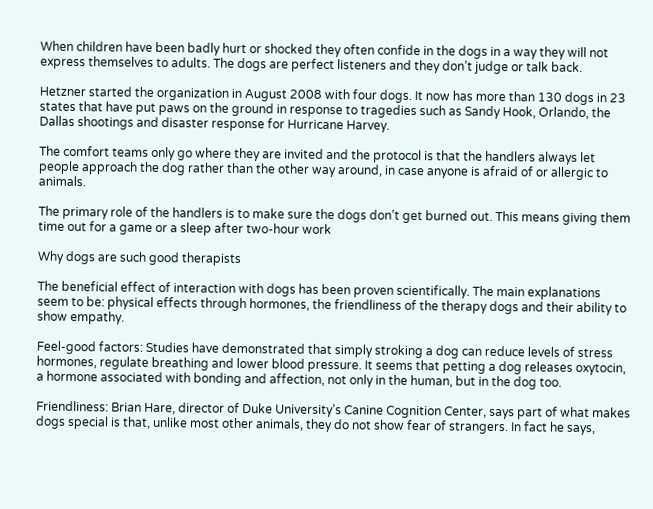When children have been badly hurt or shocked they often confide in the dogs in a way they will not express themselves to adults. The dogs are perfect listeners and they don’t judge or talk back.

Hetzner started the organization in August 2008 with four dogs. It now has more than 130 dogs in 23 states that have put paws on the ground in response to tragedies such as Sandy Hook, Orlando, the Dallas shootings and disaster response for Hurricane Harvey.

The comfort teams only go where they are invited and the protocol is that the handlers always let people approach the dog rather than the other way around, in case anyone is afraid of or allergic to animals.

The primary role of the handlers is to make sure the dogs don’t get burned out. This means giving them time out for a game or a sleep after two-hour work

Why dogs are such good therapists

The beneficial effect of interaction with dogs has been proven scientifically. The main explanations seem to be: physical effects through hormones, the friendliness of the therapy dogs and their ability to show empathy.

Feel-good factors: Studies have demonstrated that simply stroking a dog can reduce levels of stress hormones, regulate breathing and lower blood pressure. It seems that petting a dog releases oxytocin, a hormone associated with bonding and affection, not only in the human, but in the dog too.

Friendliness: Brian Hare, director of Duke University’s Canine Cognition Center, says part of what makes dogs special is that, unlike most other animals, they do not show fear of strangers. In fact he says,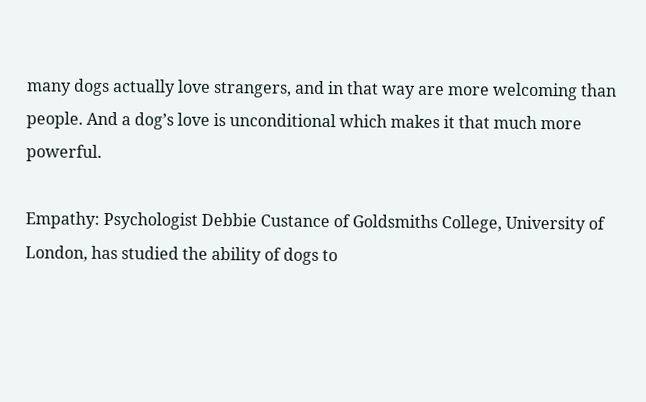many dogs actually love strangers, and in that way are more welcoming than people. And a dog’s love is unconditional which makes it that much more powerful.

Empathy: Psychologist Debbie Custance of Goldsmiths College, University of London, has studied the ability of dogs to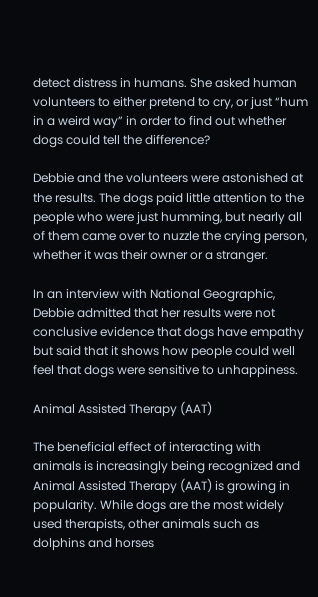detect distress in humans. She asked human volunteers to either pretend to cry, or just “hum in a weird way” in order to find out whether dogs could tell the difference?

Debbie and the volunteers were astonished at the results. The dogs paid little attention to the people who were just humming, but nearly all of them came over to nuzzle the crying person, whether it was their owner or a stranger.

In an interview with National Geographic, Debbie admitted that her results were not conclusive evidence that dogs have empathy but said that it shows how people could well feel that dogs were sensitive to unhappiness.

Animal Assisted Therapy (AAT)

The beneficial effect of interacting with animals is increasingly being recognized and Animal Assisted Therapy (AAT) is growing in popularity. While dogs are the most widely used therapists, other animals such as dolphins and horses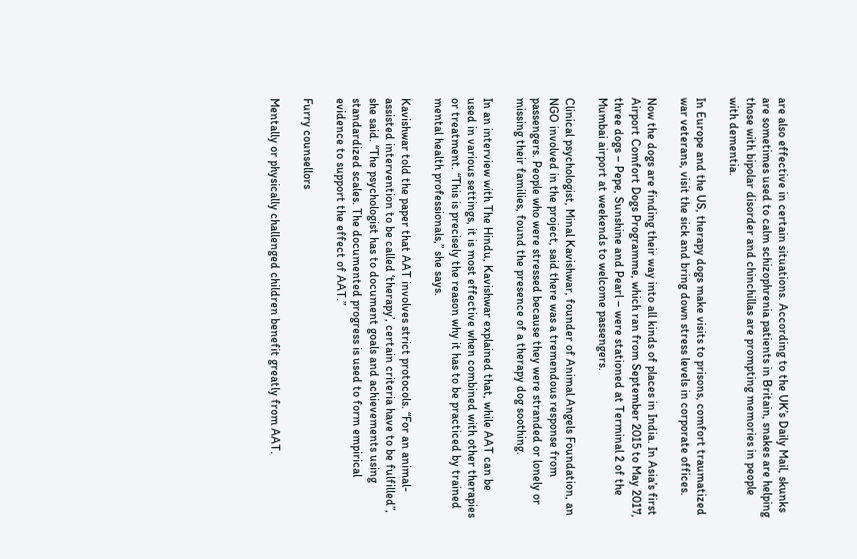are also effective in certain situations. According to the UK’s Daily Mail, skunks are sometimes used to calm schizophrenia patients in Britain, snakes are helping those with bipolar disorder and chinchillas are prompting memories in people with dementia.

In Europe and the US, therapy dogs make visits to prisons, comfort traumatized war veterans, visit the sick and bring down stress levels in corporate offices.

Now the dogs are finding their way into all kinds of places in India. In Asia’s first Airport Comfort Dogs Programme, which ran from September 2015 to May 2017, three dogs – Pepe, Sunshine and Pearl – were stationed at Terminal 2 of the Mumbai airport at weekends to welcome passengers.

Clinical psychologist, Minal Kavishwar, founder of Animal Angels Foundation, an NGO involved in the project, said there was a tremendous response from passengers. People who were stressed because they were stranded or lonely or missing their families, found the presence of a therapy dog soothing.

In an interview with The Hindu, Kavishwar explained that, while AAT can be used in various settings, it is most effective when combined with other therapies or treatment. “This is precisely the reason why it has to be practiced by trained mental health professionals,” she says.

Kavishwar told the paper that AAT involves strict protocols. “For an animal-assisted intervention to be called ‘therapy’, certain criteria have to be fulfilled”, she said. “The psychologist has to document goals and achievements using standardized scales. The documented progress is used to form empirical evidence to support the effect of AAT.”

Furry counsellors

Mentally or physically challenged children benefit greatly from AAT.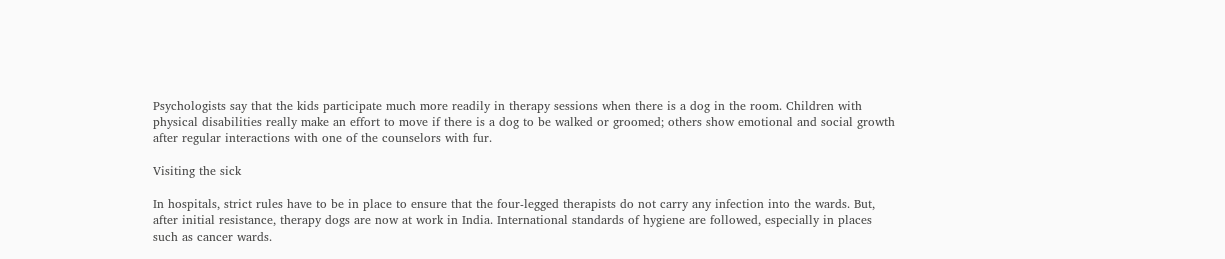Psychologists say that the kids participate much more readily in therapy sessions when there is a dog in the room. Children with physical disabilities really make an effort to move if there is a dog to be walked or groomed; others show emotional and social growth after regular interactions with one of the counselors with fur.

Visiting the sick

In hospitals, strict rules have to be in place to ensure that the four-legged therapists do not carry any infection into the wards. But, after initial resistance, therapy dogs are now at work in India. International standards of hygiene are followed, especially in places such as cancer wards.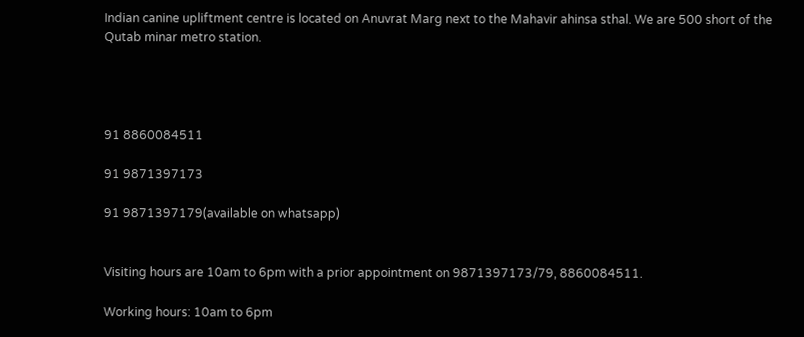Indian canine upliftment centre is located on Anuvrat Marg next to the Mahavir ahinsa sthal. We are 500 short of the Qutab minar metro station.




91 8860084511

91 9871397173

91 9871397179(available on whatsapp)


Visiting hours are 10am to 6pm with a prior appointment on 9871397173/79, 8860084511.

Working hours: 10am to 6pm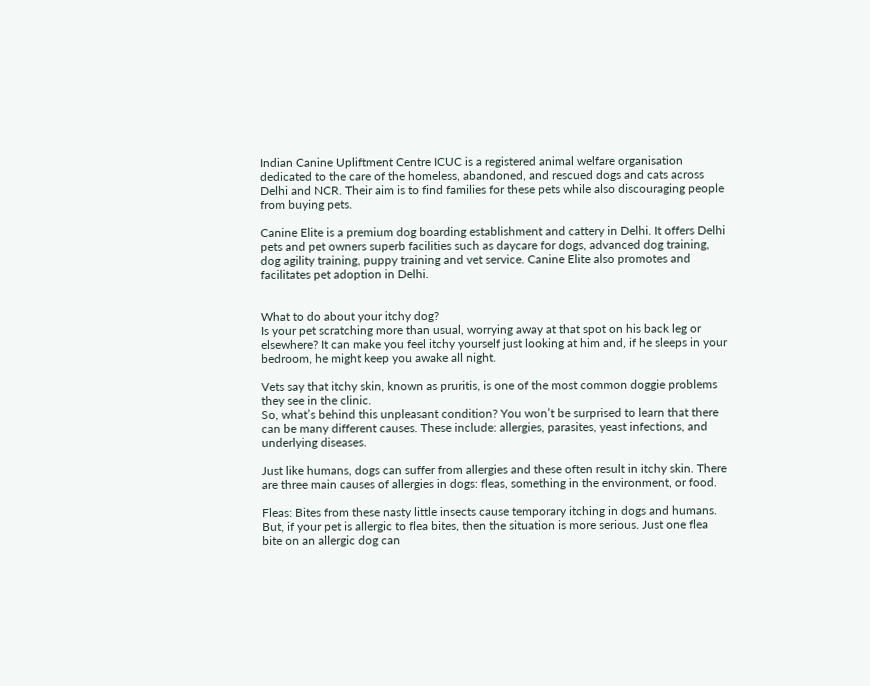Indian Canine Upliftment Centre ICUC is a registered animal welfare organisation dedicated to the care of the homeless, abandoned, and rescued dogs and cats across Delhi and NCR. Their aim is to find families for these pets while also discouraging people from buying pets.

Canine Elite is a premium dog boarding establishment and cattery in Delhi. It offers Delhi pets and pet owners superb facilities such as daycare for dogs, advanced dog training, dog agility training, puppy training and vet service. Canine Elite also promotes and facilitates pet adoption in Delhi.


What to do about your itchy dog?
Is your pet scratching more than usual, worrying away at that spot on his back leg or elsewhere? It can make you feel itchy yourself just looking at him and, if he sleeps in your bedroom, he might keep you awake all night.

Vets say that itchy skin, known as pruritis, is one of the most common doggie problems they see in the clinic.
So, what’s behind this unpleasant condition? You won’t be surprised to learn that there can be many different causes. These include: allergies, parasites, yeast infections, and underlying diseases.

Just like humans, dogs can suffer from allergies and these often result in itchy skin. There are three main causes of allergies in dogs: fleas, something in the environment, or food.

Fleas: Bites from these nasty little insects cause temporary itching in dogs and humans. But, if your pet is allergic to flea bites, then the situation is more serious. Just one flea bite on an allergic dog can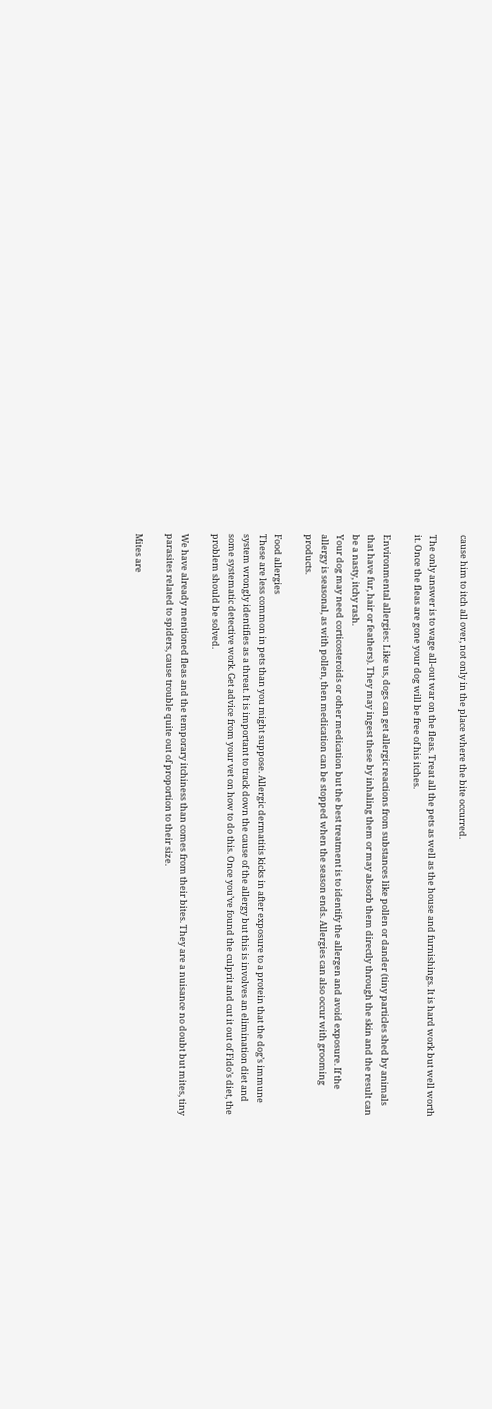cause him to itch all over, not only in the place where the bite occurred.

The only answer is to wage all-out war on the fleas. Treat all the pets as well as the house and furnishings. It is hard work but well worth it. Once the fleas are gone your dog will be free of his itches.

Environmental allergies: Like us, dogs can get allergic reactions from substances like pollen or dander (tiny particles shed by animals that have fur, hair or feathers). They may ingest these by inhaling them or may absorb them directly through the skin and the result can be a nasty, itchy rash.
Your dog may need corticosteroids or other medication but the best treatment is to identify the allergen and avoid exposure. If the allergy is seasonal, as with pollen, then medication can be stopped when the season ends. Allergies can also occur with grooming products.

Food allergies
These are less common in pets than you might suppose. Allergic dermatitis kicks in after exposure to a protein that the dog’s immune system wrongly identifies as a threat. It is important to track down the cause of the allergy but this is involves an elimination diet and some systematic detective work. Get advice from your vet on how to do this. Once you’ve found the culprit and cut it out of Fido’s diet, the problem should be solved.

We have already mentioned fleas and the temporary itchiness than comes from their bites. They are a nuisance no doubt but mites, tiny parasites related to spiders, cause trouble quite out of proportion to their size.

Mites are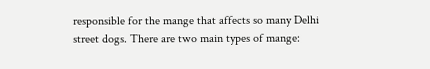responsible for the mange that affects so many Delhi street dogs. There are two main types of mange: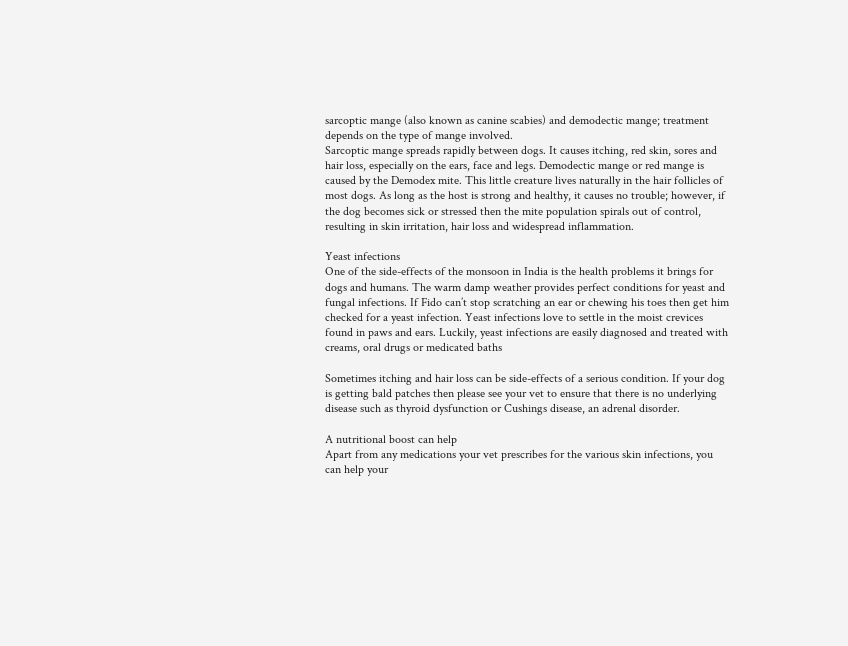sarcoptic mange (also known as canine scabies) and demodectic mange; treatment depends on the type of mange involved.
Sarcoptic mange spreads rapidly between dogs. It causes itching, red skin, sores and hair loss, especially on the ears, face and legs. Demodectic mange or red mange is caused by the Demodex mite. This little creature lives naturally in the hair follicles of most dogs. As long as the host is strong and healthy, it causes no trouble; however, if the dog becomes sick or stressed then the mite population spirals out of control, resulting in skin irritation, hair loss and widespread inflammation.

Yeast infections
One of the side-effects of the monsoon in India is the health problems it brings for dogs and humans. The warm damp weather provides perfect conditions for yeast and fungal infections. If Fido can’t stop scratching an ear or chewing his toes then get him checked for a yeast infection. Yeast infections love to settle in the moist crevices found in paws and ears. Luckily, yeast infections are easily diagnosed and treated with creams, oral drugs or medicated baths

Sometimes itching and hair loss can be side-effects of a serious condition. If your dog is getting bald patches then please see your vet to ensure that there is no underlying disease such as thyroid dysfunction or Cushings disease, an adrenal disorder.

A nutritional boost can help
Apart from any medications your vet prescribes for the various skin infections, you can help your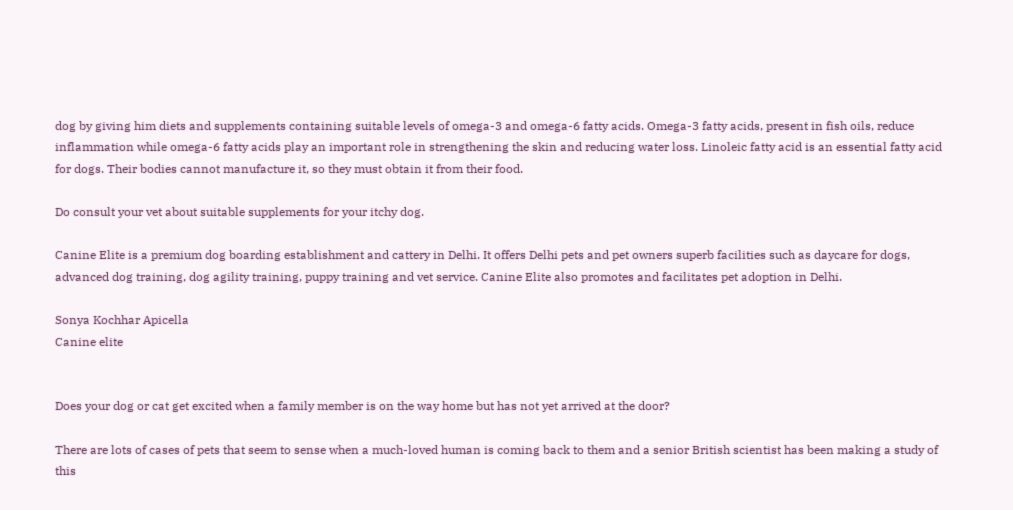dog by giving him diets and supplements containing suitable levels of omega-3 and omega-6 fatty acids. Omega-3 fatty acids, present in fish oils, reduce inflammation while omega-6 fatty acids play an important role in strengthening the skin and reducing water loss. Linoleic fatty acid is an essential fatty acid for dogs. Their bodies cannot manufacture it, so they must obtain it from their food.

Do consult your vet about suitable supplements for your itchy dog.

Canine Elite is a premium dog boarding establishment and cattery in Delhi. It offers Delhi pets and pet owners superb facilities such as daycare for dogs, advanced dog training, dog agility training, puppy training and vet service. Canine Elite also promotes and facilitates pet adoption in Delhi.

Sonya Kochhar Apicella
Canine elite


Does your dog or cat get excited when a family member is on the way home but has not yet arrived at the door?

There are lots of cases of pets that seem to sense when a much-loved human is coming back to them and a senior British scientist has been making a study of this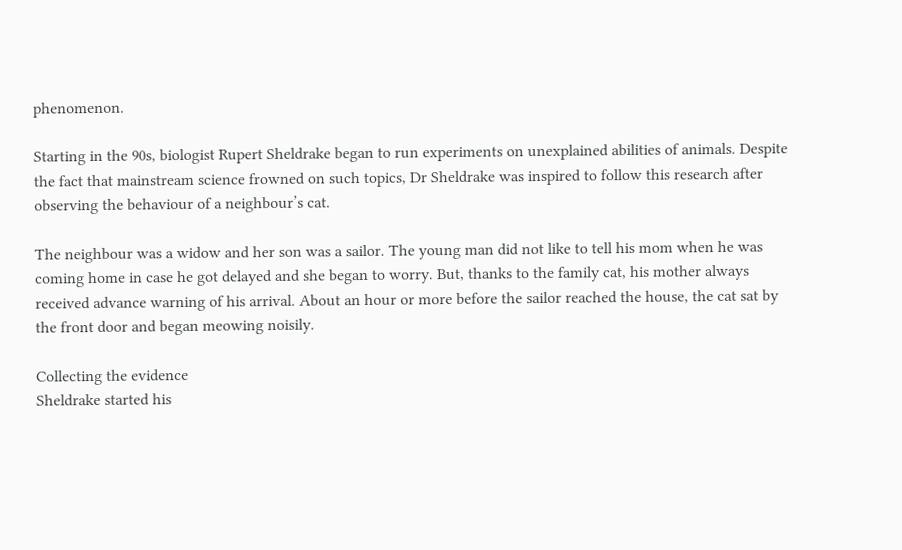phenomenon.

Starting in the 90s, biologist Rupert Sheldrake began to run experiments on unexplained abilities of animals. Despite the fact that mainstream science frowned on such topics, Dr Sheldrake was inspired to follow this research after observing the behaviour of a neighbour’s cat.

The neighbour was a widow and her son was a sailor. The young man did not like to tell his mom when he was coming home in case he got delayed and she began to worry. But, thanks to the family cat, his mother always received advance warning of his arrival. About an hour or more before the sailor reached the house, the cat sat by the front door and began meowing noisily.

Collecting the evidence
Sheldrake started his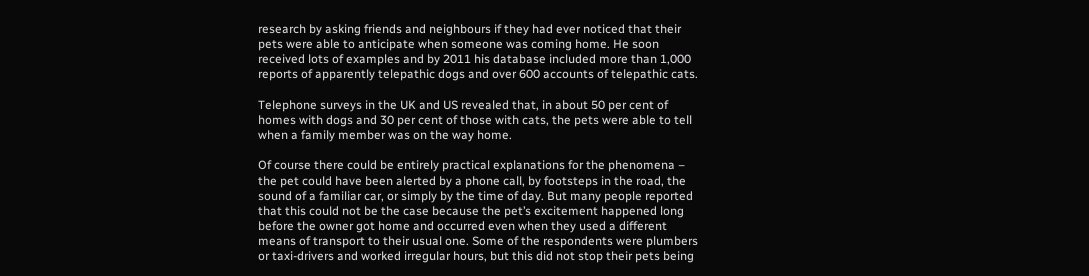research by asking friends and neighbours if they had ever noticed that their pets were able to anticipate when someone was coming home. He soon received lots of examples and by 2011 his database included more than 1,000 reports of apparently telepathic dogs and over 600 accounts of telepathic cats.

Telephone surveys in the UK and US revealed that, in about 50 per cent of homes with dogs and 30 per cent of those with cats, the pets were able to tell when a family member was on the way home.

Of course there could be entirely practical explanations for the phenomena – the pet could have been alerted by a phone call, by footsteps in the road, the sound of a familiar car, or simply by the time of day. But many people reported that this could not be the case because the pet’s excitement happened long before the owner got home and occurred even when they used a different means of transport to their usual one. Some of the respondents were plumbers or taxi-drivers and worked irregular hours, but this did not stop their pets being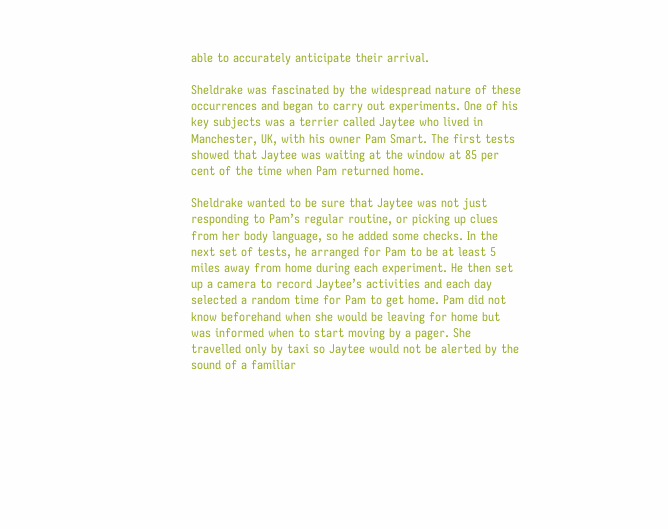able to accurately anticipate their arrival.

Sheldrake was fascinated by the widespread nature of these occurrences and began to carry out experiments. One of his key subjects was a terrier called Jaytee who lived in Manchester, UK, with his owner Pam Smart. The first tests showed that Jaytee was waiting at the window at 85 per cent of the time when Pam returned home.

Sheldrake wanted to be sure that Jaytee was not just responding to Pam’s regular routine, or picking up clues from her body language, so he added some checks. In the next set of tests, he arranged for Pam to be at least 5 miles away from home during each experiment. He then set up a camera to record Jaytee’s activities and each day selected a random time for Pam to get home. Pam did not know beforehand when she would be leaving for home but was informed when to start moving by a pager. She travelled only by taxi so Jaytee would not be alerted by the sound of a familiar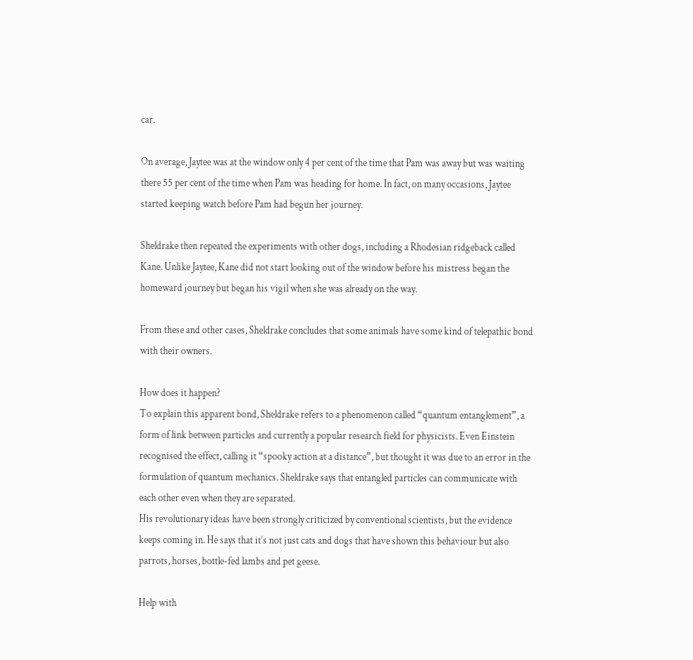car.

On average, Jaytee was at the window only 4 per cent of the time that Pam was away but was waiting there 55 per cent of the time when Pam was heading for home. In fact, on many occasions, Jaytee started keeping watch before Pam had begun her journey.

Sheldrake then repeated the experiments with other dogs, including a Rhodesian ridgeback called Kane. Unlike Jaytee, Kane did not start looking out of the window before his mistress began the homeward journey but began his vigil when she was already on the way.

From these and other cases, Sheldrake concludes that some animals have some kind of telepathic bond with their owners.

How does it happen?
To explain this apparent bond, Sheldrake refers to a phenomenon called “quantum entanglement”, a form of link between particles and currently a popular research field for physicists. Even Einstein recognised the effect, calling it “spooky action at a distance”, but thought it was due to an error in the formulation of quantum mechanics. Sheldrake says that entangled particles can communicate with each other even when they are separated.
His revolutionary ideas have been strongly criticized by conventional scientists, but the evidence keeps coming in. He says that it’s not just cats and dogs that have shown this behaviour but also parrots, horses, bottle-fed lambs and pet geese.

Help with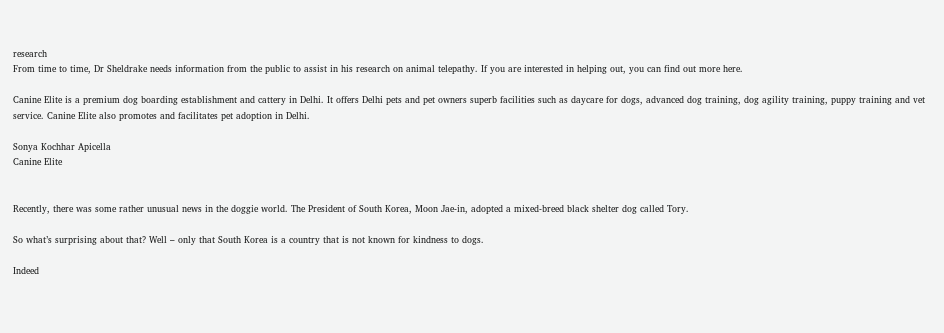research
From time to time, Dr Sheldrake needs information from the public to assist in his research on animal telepathy. If you are interested in helping out, you can find out more here.

Canine Elite is a premium dog boarding establishment and cattery in Delhi. It offers Delhi pets and pet owners superb facilities such as daycare for dogs, advanced dog training, dog agility training, puppy training and vet service. Canine Elite also promotes and facilitates pet adoption in Delhi.

Sonya Kochhar Apicella
Canine Elite


Recently, there was some rather unusual news in the doggie world. The President of South Korea, Moon Jae-in, adopted a mixed-breed black shelter dog called Tory.

So what’s surprising about that? Well – only that South Korea is a country that is not known for kindness to dogs.

Indeed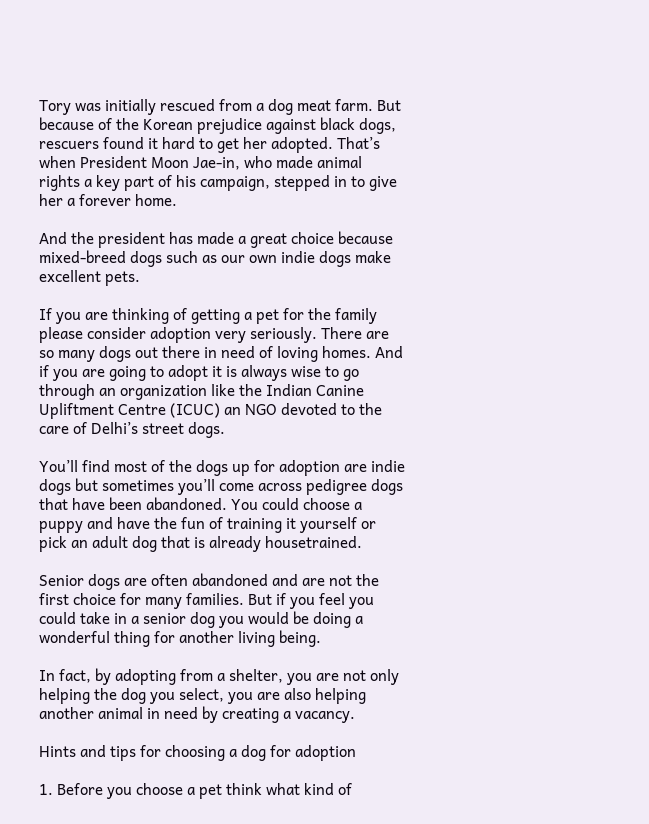Tory was initially rescued from a dog meat farm. But because of the Korean prejudice against black dogs, rescuers found it hard to get her adopted. That’s when President Moon Jae-in, who made animal rights a key part of his campaign, stepped in to give her a forever home.

And the president has made a great choice because mixed-breed dogs such as our own indie dogs make excellent pets.

If you are thinking of getting a pet for the family please consider adoption very seriously. There are so many dogs out there in need of loving homes. And if you are going to adopt it is always wise to go through an organization like the Indian Canine Upliftment Centre (ICUC) an NGO devoted to the care of Delhi’s street dogs.

You’ll find most of the dogs up for adoption are indie dogs but sometimes you’ll come across pedigree dogs that have been abandoned. You could choose a puppy and have the fun of training it yourself or pick an adult dog that is already housetrained.

Senior dogs are often abandoned and are not the first choice for many families. But if you feel you could take in a senior dog you would be doing a wonderful thing for another living being.

In fact, by adopting from a shelter, you are not only helping the dog you select, you are also helping another animal in need by creating a vacancy.

Hints and tips for choosing a dog for adoption

1. Before you choose a pet think what kind of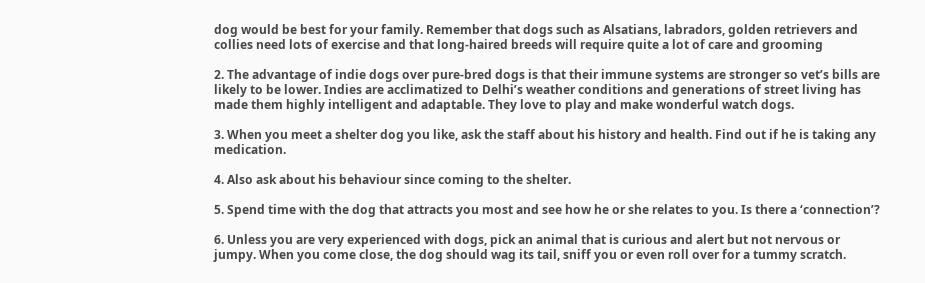dog would be best for your family. Remember that dogs such as Alsatians, labradors, golden retrievers and collies need lots of exercise and that long-haired breeds will require quite a lot of care and grooming

2. The advantage of indie dogs over pure-bred dogs is that their immune systems are stronger so vet’s bills are likely to be lower. Indies are acclimatized to Delhi’s weather conditions and generations of street living has made them highly intelligent and adaptable. They love to play and make wonderful watch dogs.

3. When you meet a shelter dog you like, ask the staff about his history and health. Find out if he is taking any medication.

4. Also ask about his behaviour since coming to the shelter.

5. Spend time with the dog that attracts you most and see how he or she relates to you. Is there a ‘connection’?

6. Unless you are very experienced with dogs, pick an animal that is curious and alert but not nervous or jumpy. When you come close, the dog should wag its tail, sniff you or even roll over for a tummy scratch.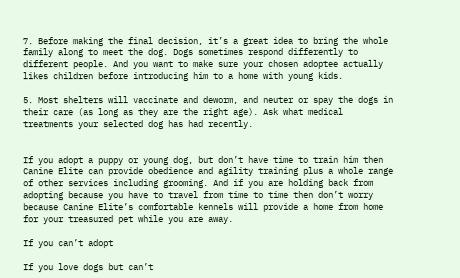7. Before making the final decision, it’s a great idea to bring the whole family along to meet the dog. Dogs sometimes respond differently to different people. And you want to make sure your chosen adoptee actually likes children before introducing him to a home with young kids.

5. Most shelters will vaccinate and deworm, and neuter or spay the dogs in their care (as long as they are the right age). Ask what medical treatments your selected dog has had recently.


If you adopt a puppy or young dog, but don’t have time to train him then Canine Elite can provide obedience and agility training plus a whole range of other services including grooming. And if you are holding back from adopting because you have to travel from time to time then don’t worry because Canine Elite’s comfortable kennels will provide a home from home for your treasured pet while you are away.

If you can’t adopt

If you love dogs but can’t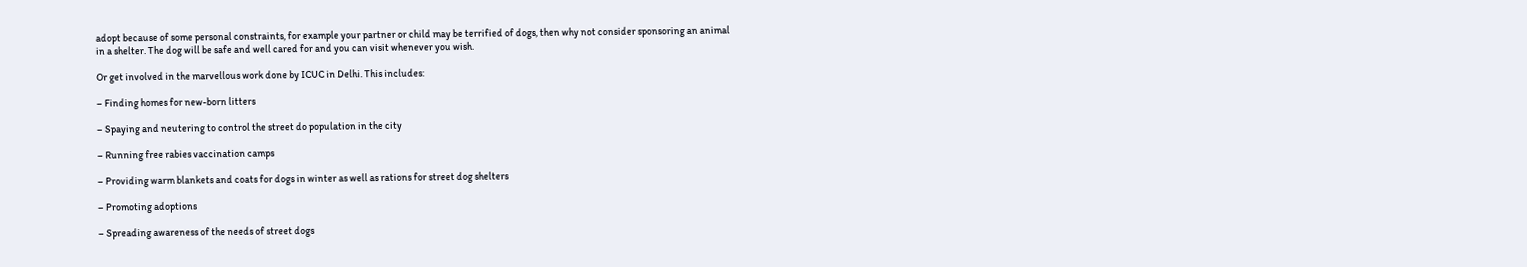adopt because of some personal constraints, for example your partner or child may be terrified of dogs, then why not consider sponsoring an animal in a shelter. The dog will be safe and well cared for and you can visit whenever you wish.

Or get involved in the marvellous work done by ICUC in Delhi. This includes:

– Finding homes for new-born litters

– Spaying and neutering to control the street do population in the city

– Running free rabies vaccination camps

– Providing warm blankets and coats for dogs in winter as well as rations for street dog shelters

– Promoting adoptions

– Spreading awareness of the needs of street dogs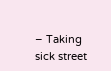– Taking sick street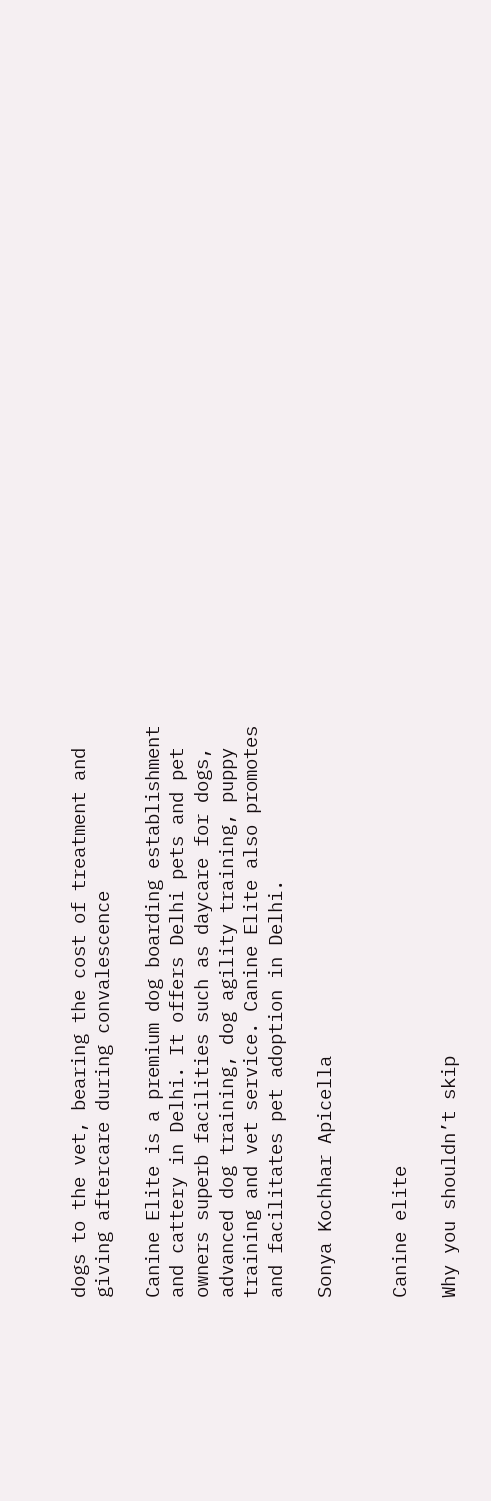dogs to the vet, bearing the cost of treatment and giving aftercare during convalescence

Canine Elite is a premium dog boarding establishment and cattery in Delhi. It offers Delhi pets and pet owners superb facilities such as daycare for dogs, advanced dog training, dog agility training, puppy training and vet service. Canine Elite also promotes and facilitates pet adoption in Delhi.

Sonya Kochhar Apicella


Canine elite

Why you shouldn’t skip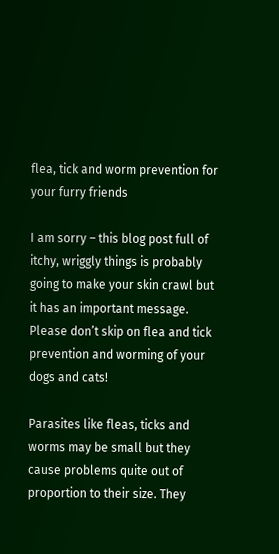flea, tick and worm prevention for your furry friends

I am sorry – this blog post full of itchy, wriggly things is probably going to make your skin crawl but it has an important message. Please don’t skip on flea and tick prevention and worming of your dogs and cats!

Parasites like fleas, ticks and worms may be small but they cause problems quite out of proportion to their size. They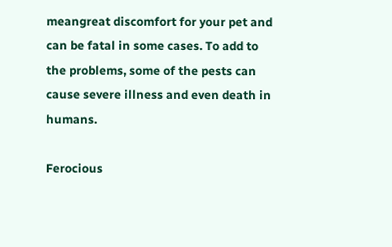meangreat discomfort for your pet and can be fatal in some cases. To add to the problems, some of the pests can cause severe illness and even death in humans.

Ferocious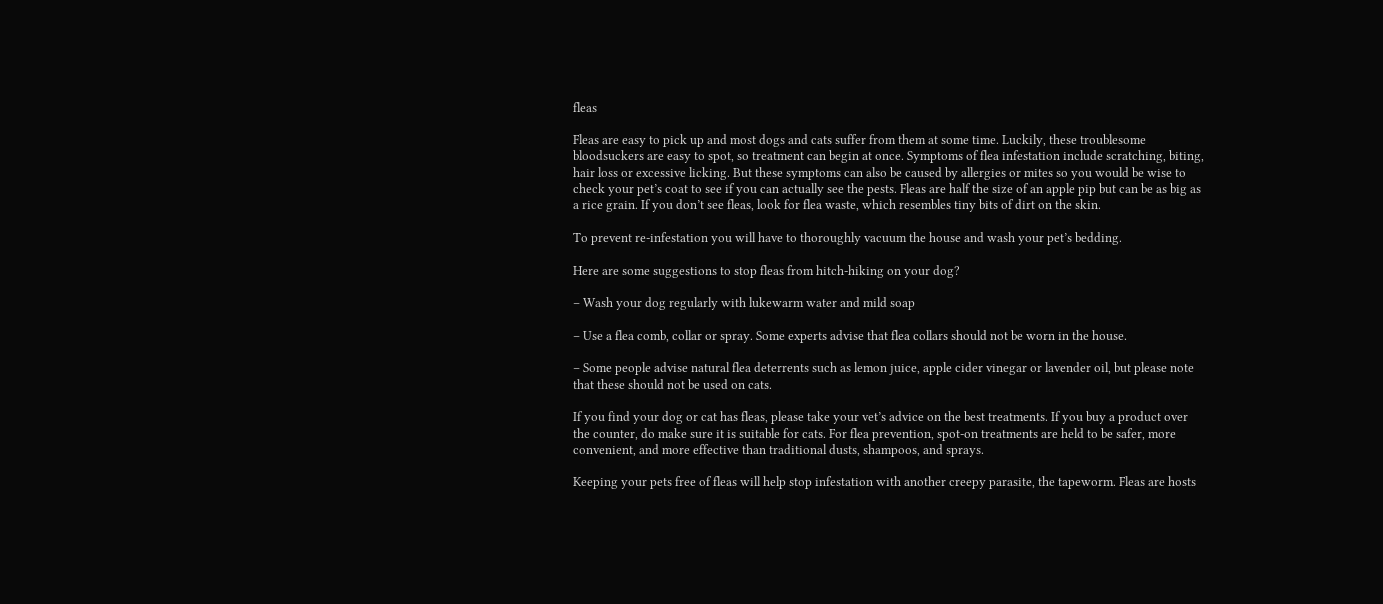fleas

Fleas are easy to pick up and most dogs and cats suffer from them at some time. Luckily, these troublesome bloodsuckers are easy to spot, so treatment can begin at once. Symptoms of flea infestation include scratching, biting, hair loss or excessive licking. But these symptoms can also be caused by allergies or mites so you would be wise to check your pet’s coat to see if you can actually see the pests. Fleas are half the size of an apple pip but can be as big as a rice grain. If you don’t see fleas, look for flea waste, which resembles tiny bits of dirt on the skin.

To prevent re-infestation you will have to thoroughly vacuum the house and wash your pet’s bedding.

Here are some suggestions to stop fleas from hitch-hiking on your dog?

– Wash your dog regularly with lukewarm water and mild soap

– Use a flea comb, collar or spray. Some experts advise that flea collars should not be worn in the house.

– Some people advise natural flea deterrents such as lemon juice, apple cider vinegar or lavender oil, but please note that these should not be used on cats.

If you find your dog or cat has fleas, please take your vet’s advice on the best treatments. If you buy a product over the counter, do make sure it is suitable for cats. For flea prevention, spot-on treatments are held to be safer, more convenient, and more effective than traditional dusts, shampoos, and sprays.

Keeping your pets free of fleas will help stop infestation with another creepy parasite, the tapeworm. Fleas are hosts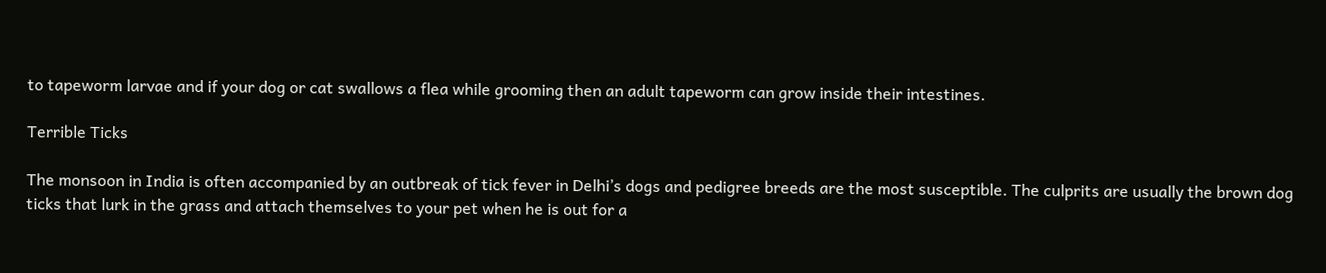to tapeworm larvae and if your dog or cat swallows a flea while grooming then an adult tapeworm can grow inside their intestines.

Terrible Ticks

The monsoon in India is often accompanied by an outbreak of tick fever in Delhi’s dogs and pedigree breeds are the most susceptible. The culprits are usually the brown dog ticks that lurk in the grass and attach themselves to your pet when he is out for a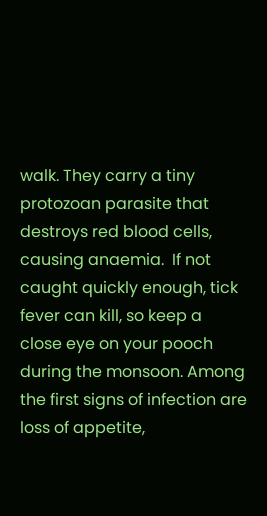walk. They carry a tiny protozoan parasite that destroys red blood cells, causing anaemia.  If not caught quickly enough, tick fever can kill, so keep a close eye on your pooch during the monsoon. Among the first signs of infection are loss of appetite,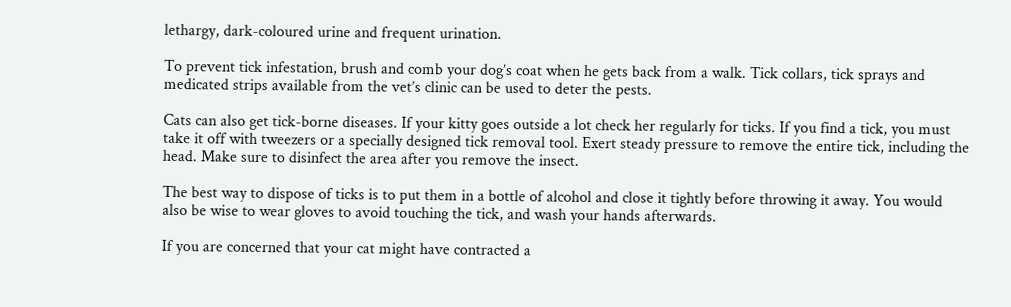lethargy, dark-coloured urine and frequent urination.

To prevent tick infestation, brush and comb your dog’s coat when he gets back from a walk. Tick collars, tick sprays and medicated strips available from the vet’s clinic can be used to deter the pests.

Cats can also get tick-borne diseases. If your kitty goes outside a lot check her regularly for ticks. If you find a tick, you must take it off with tweezers or a specially designed tick removal tool. Exert steady pressure to remove the entire tick, including the head. Make sure to disinfect the area after you remove the insect.

The best way to dispose of ticks is to put them in a bottle of alcohol and close it tightly before throwing it away. You would also be wise to wear gloves to avoid touching the tick, and wash your hands afterwards.

If you are concerned that your cat might have contracted a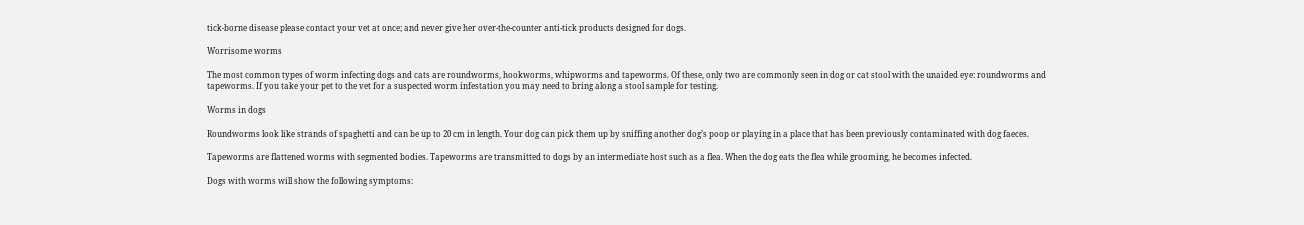tick-borne disease please contact your vet at once; and never give her over-the-counter anti-tick products designed for dogs.

Worrisome worms

The most common types of worm infecting dogs and cats are roundworms, hookworms, whipworms and tapeworms. Of these, only two are commonly seen in dog or cat stool with the unaided eye: roundworms and tapeworms. If you take your pet to the vet for a suspected worm infestation you may need to bring along a stool sample for testing.

Worms in dogs

Roundworms look like strands of spaghetti and can be up to 20 cm in length. Your dog can pick them up by sniffing another dog’s poop or playing in a place that has been previously contaminated with dog faeces.

Tapeworms are flattened worms with segmented bodies. Tapeworms are transmitted to dogs by an intermediate host such as a flea. When the dog eats the flea while grooming, he becomes infected.

Dogs with worms will show the following symptoms: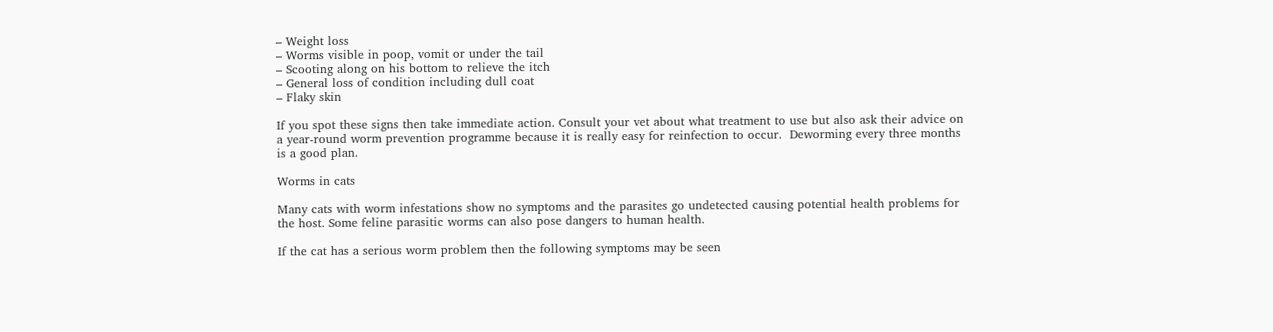– Weight loss
– Worms visible in poop, vomit or under the tail
– Scooting along on his bottom to relieve the itch
– General loss of condition including dull coat
– Flaky skin

If you spot these signs then take immediate action. Consult your vet about what treatment to use but also ask their advice on a year-round worm prevention programme because it is really easy for reinfection to occur.  Deworming every three months is a good plan.

Worms in cats

Many cats with worm infestations show no symptoms and the parasites go undetected causing potential health problems for the host. Some feline parasitic worms can also pose dangers to human health.

If the cat has a serious worm problem then the following symptoms may be seen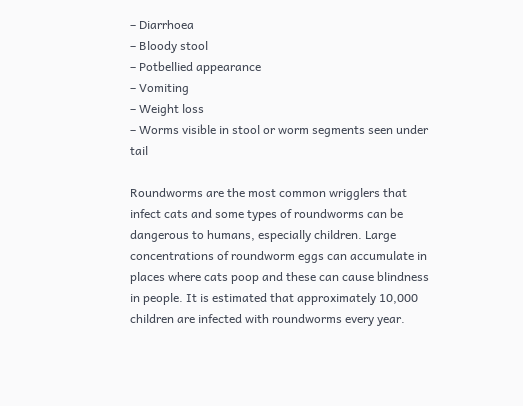– Diarrhoea
– Bloody stool
– Potbellied appearance
– Vomiting
– Weight loss
– Worms visible in stool or worm segments seen under tail

Roundworms are the most common wrigglers that infect cats and some types of roundworms can be dangerous to humans, especially children. Large concentrations of roundworm eggs can accumulate in places where cats poop and these can cause blindness in people. It is estimated that approximately 10,000 children are infected with roundworms every year.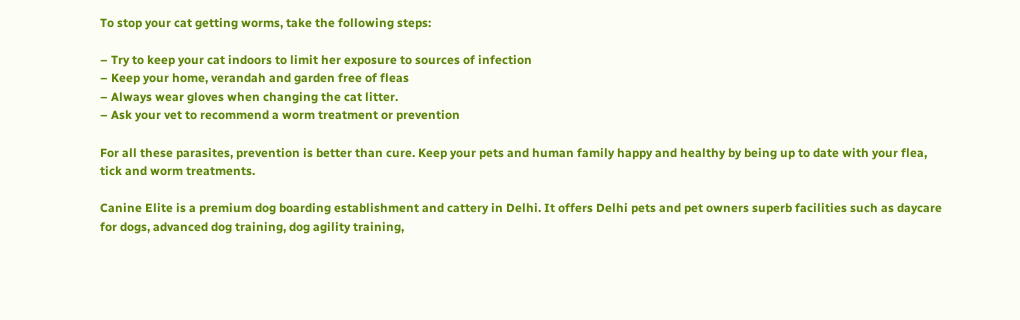To stop your cat getting worms, take the following steps:

– Try to keep your cat indoors to limit her exposure to sources of infection
– Keep your home, verandah and garden free of fleas
– Always wear gloves when changing the cat litter.
– Ask your vet to recommend a worm treatment or prevention

For all these parasites, prevention is better than cure. Keep your pets and human family happy and healthy by being up to date with your flea, tick and worm treatments.

Canine Elite is a premium dog boarding establishment and cattery in Delhi. It offers Delhi pets and pet owners superb facilities such as daycare for dogs, advanced dog training, dog agility training,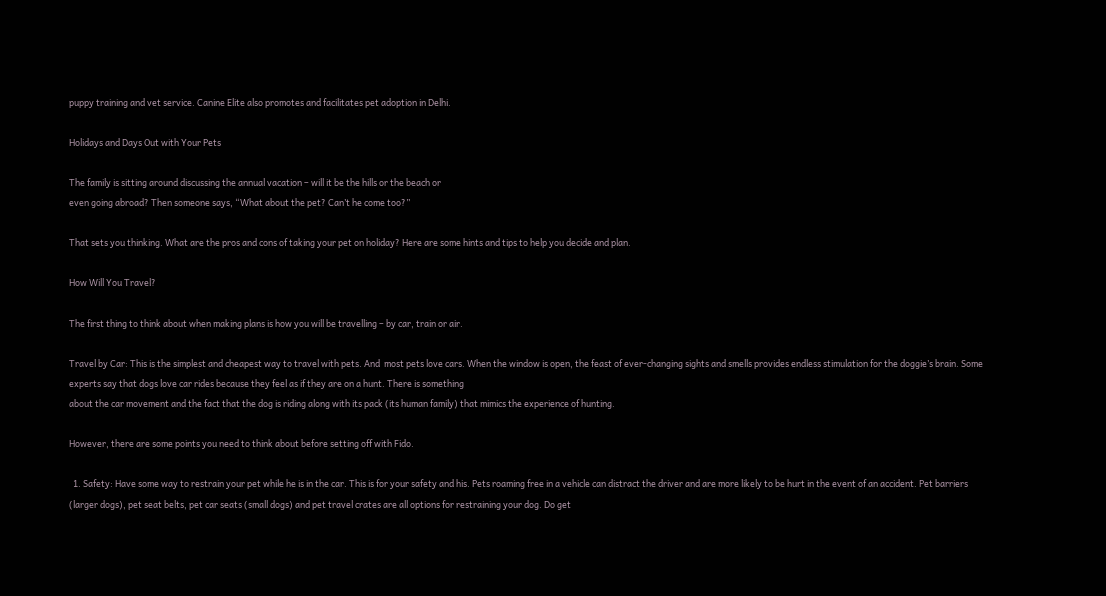puppy training and vet service. Canine Elite also promotes and facilitates pet adoption in Delhi.

Holidays and Days Out with Your Pets

The family is sitting around discussing the annual vacation – will it be the hills or the beach or
even going abroad? Then someone says, “What about the pet? Can’t he come too?”

That sets you thinking. What are the pros and cons of taking your pet on holiday? Here are some hints and tips to help you decide and plan.

How Will You Travel?

The first thing to think about when making plans is how you will be travelling – by car, train or air.

Travel by Car: This is the simplest and cheapest way to travel with pets. And  most pets love cars. When the window is open, the feast of ever-changing sights and smells provides endless stimulation for the doggie’s brain. Some experts say that dogs love car rides because they feel as if they are on a hunt. There is something
about the car movement and the fact that the dog is riding along with its pack (its human family) that mimics the experience of hunting.

However, there are some points you need to think about before setting off with Fido.

  1. Safety: Have some way to restrain your pet while he is in the car. This is for your safety and his. Pets roaming free in a vehicle can distract the driver and are more likely to be hurt in the event of an accident. Pet barriers (larger dogs), pet seat belts, pet car seats (small dogs) and pet travel crates are all options for restraining your dog. Do get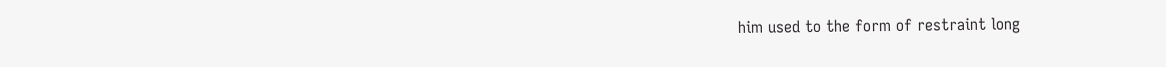him used to the form of restraint long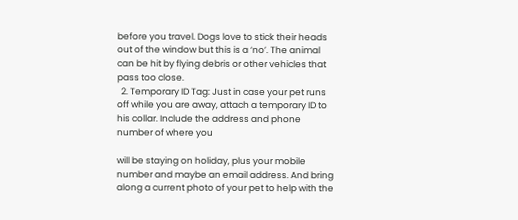before you travel. Dogs love to stick their heads out of the window but this is a ‘no’. The animal can be hit by flying debris or other vehicles that pass too close.
  2. Temporary ID Tag: Just in case your pet runs off while you are away, attach a temporary ID to his collar. Include the address and phone number of where you

will be staying on holiday, plus your mobile number and maybe an email address. And bring along a current photo of your pet to help with the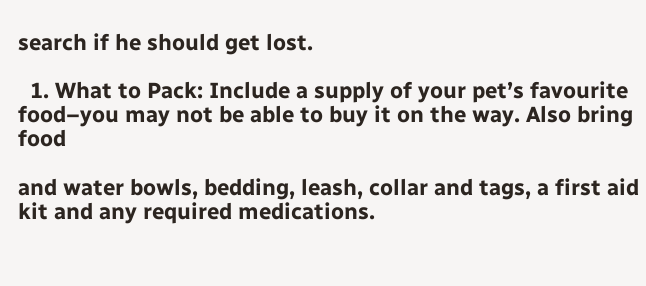search if he should get lost.

  1. What to Pack: Include a supply of your pet’s favourite food–you may not be able to buy it on the way. Also bring food

and water bowls, bedding, leash, collar and tags, a first aid kit and any required medications.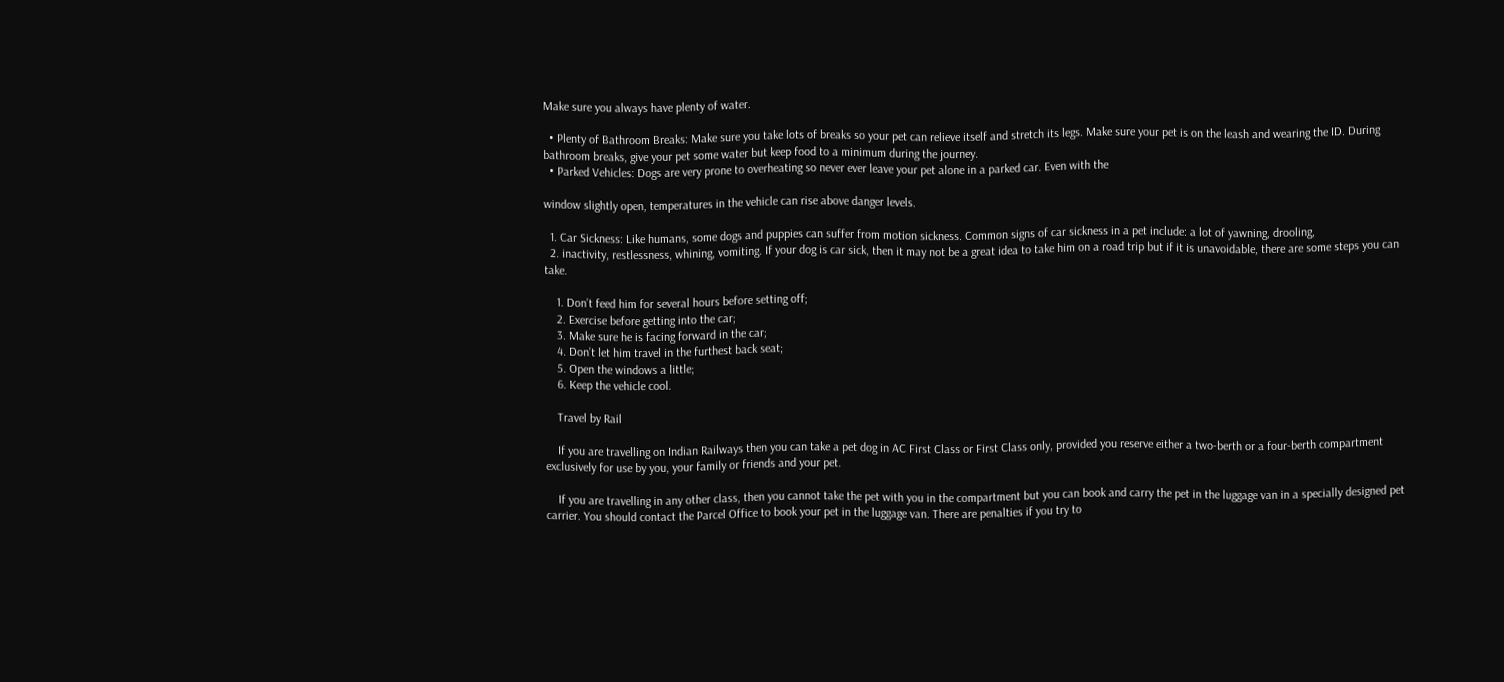Make sure you always have plenty of water.

  • Plenty of Bathroom Breaks: Make sure you take lots of breaks so your pet can relieve itself and stretch its legs. Make sure your pet is on the leash and wearing the ID. During bathroom breaks, give your pet some water but keep food to a minimum during the journey.
  • Parked Vehicles: Dogs are very prone to overheating so never ever leave your pet alone in a parked car. Even with the

window slightly open, temperatures in the vehicle can rise above danger levels.

  1. Car Sickness: Like humans, some dogs and puppies can suffer from motion sickness. Common signs of car sickness in a pet include: a lot of yawning, drooling,
  2. inactivity, restlessness, whining, vomiting. If your dog is car sick, then it may not be a great idea to take him on a road trip but if it is unavoidable, there are some steps you can take.

    1. Don’t feed him for several hours before setting off;
    2. Exercise before getting into the car;
    3. Make sure he is facing forward in the car;
    4. Don’t let him travel in the furthest back seat;
    5. Open the windows a little;
    6. Keep the vehicle cool.

    Travel by Rail

    If you are travelling on Indian Railways then you can take a pet dog in AC First Class or First Class only, provided you reserve either a two-berth or a four-berth compartment exclusively for use by you, your family or friends and your pet.

    If you are travelling in any other class, then you cannot take the pet with you in the compartment but you can book and carry the pet in the luggage van in a specially designed pet carrier. You should contact the Parcel Office to book your pet in the luggage van. There are penalties if you try to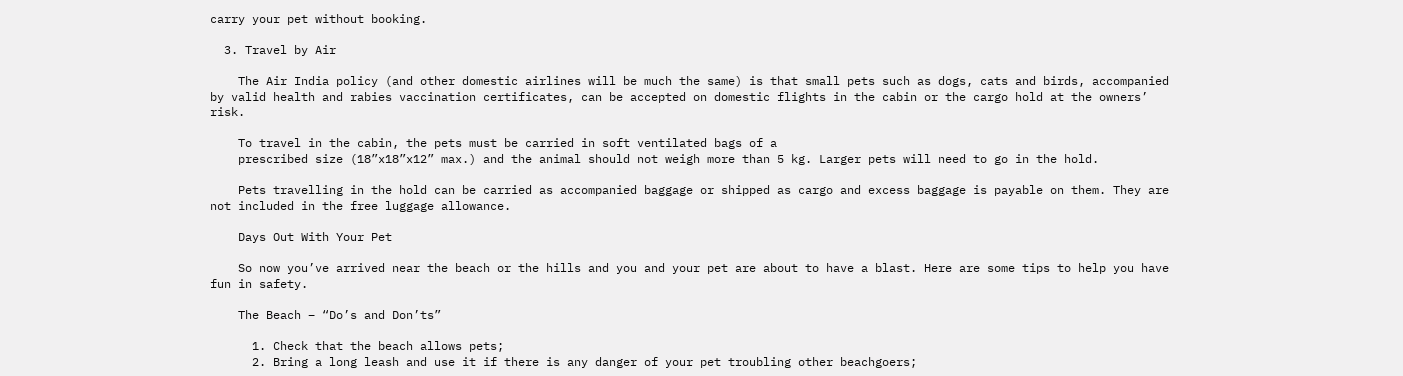carry your pet without booking.

  3. Travel by Air

    The Air India policy (and other domestic airlines will be much the same) is that small pets such as dogs, cats and birds, accompanied by valid health and rabies vaccination certificates, can be accepted on domestic flights in the cabin or the cargo hold at the owners’ risk.

    To travel in the cabin, the pets must be carried in soft ventilated bags of a
    prescribed size (18”x18”x12” max.) and the animal should not weigh more than 5 kg. Larger pets will need to go in the hold.

    Pets travelling in the hold can be carried as accompanied baggage or shipped as cargo and excess baggage is payable on them. They are not included in the free luggage allowance.

    Days Out With Your Pet

    So now you’ve arrived near the beach or the hills and you and your pet are about to have a blast. Here are some tips to help you have fun in safety.

    The Beach – “Do’s and Don’ts”

      1. Check that the beach allows pets;
      2. Bring a long leash and use it if there is any danger of your pet troubling other beachgoers;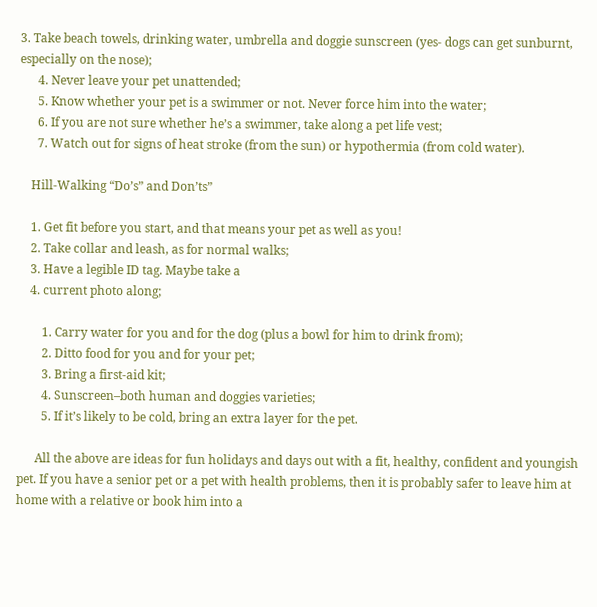3. Take beach towels, drinking water, umbrella and doggie sunscreen (yes- dogs can get sunburnt, especially on the nose);
      4. Never leave your pet unattended;
      5. Know whether your pet is a swimmer or not. Never force him into the water;
      6. If you are not sure whether he’s a swimmer, take along a pet life vest;
      7. Watch out for signs of heat stroke (from the sun) or hypothermia (from cold water).

    Hill-Walking “Do’s” and Don’ts”

    1. Get fit before you start, and that means your pet as well as you!
    2. Take collar and leash, as for normal walks;
    3. Have a legible ID tag. Maybe take a
    4. current photo along;

        1. Carry water for you and for the dog (plus a bowl for him to drink from);
        2. Ditto food for you and for your pet;
        3. Bring a first-aid kit;
        4. Sunscreen–both human and doggies varieties;
        5. If it’s likely to be cold, bring an extra layer for the pet.

      All the above are ideas for fun holidays and days out with a fit, healthy, confident and youngish pet. If you have a senior pet or a pet with health problems, then it is probably safer to leave him at home with a relative or book him into a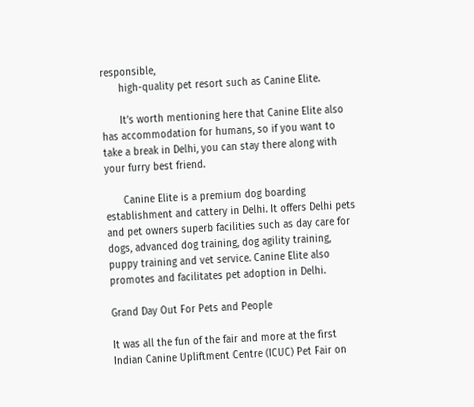responsible,
      high-quality pet resort such as Canine Elite.

      It’s worth mentioning here that Canine Elite also has accommodation for humans, so if you want to take a break in Delhi, you can stay there along with your furry best friend.

      Canine Elite is a premium dog boarding establishment and cattery in Delhi. It offers Delhi pets and pet owners superb facilities such as day care for dogs, advanced dog training, dog agility training, puppy training and vet service. Canine Elite also promotes and facilitates pet adoption in Delhi.

Grand Day Out For Pets and People

It was all the fun of the fair and more at the first Indian Canine Upliftment Centre (ICUC) Pet Fair on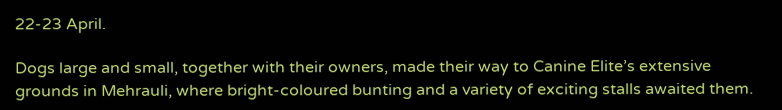22-23 April.

Dogs large and small, together with their owners, made their way to Canine Elite’s extensive grounds in Mehrauli, where bright-coloured bunting and a variety of exciting stalls awaited them.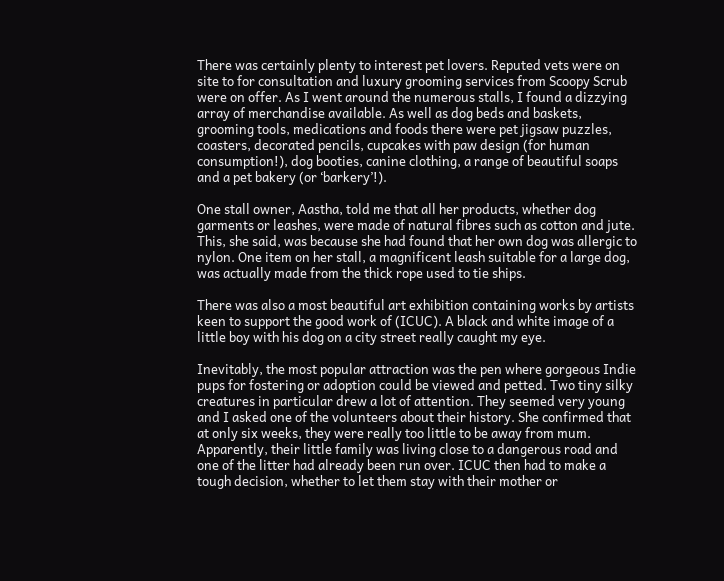There was certainly plenty to interest pet lovers. Reputed vets were on site to for consultation and luxury grooming services from Scoopy Scrub were on offer. As I went around the numerous stalls, I found a dizzying array of merchandise available. As well as dog beds and baskets, grooming tools, medications and foods there were pet jigsaw puzzles, coasters, decorated pencils, cupcakes with paw design (for human consumption!), dog booties, canine clothing, a range of beautiful soaps and a pet bakery (or ‘barkery’!).

One stall owner, Aastha, told me that all her products, whether dog garments or leashes, were made of natural fibres such as cotton and jute. This, she said, was because she had found that her own dog was allergic to nylon. One item on her stall, a magnificent leash suitable for a large dog, was actually made from the thick rope used to tie ships.

There was also a most beautiful art exhibition containing works by artists keen to support the good work of (ICUC). A black and white image of a little boy with his dog on a city street really caught my eye.

Inevitably, the most popular attraction was the pen where gorgeous Indie pups for fostering or adoption could be viewed and petted. Two tiny silky creatures in particular drew a lot of attention. They seemed very young and I asked one of the volunteers about their history. She confirmed that at only six weeks, they were really too little to be away from mum. Apparently, their little family was living close to a dangerous road and one of the litter had already been run over. ICUC then had to make a tough decision, whether to let them stay with their mother or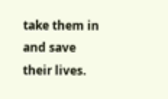take them in and save their lives.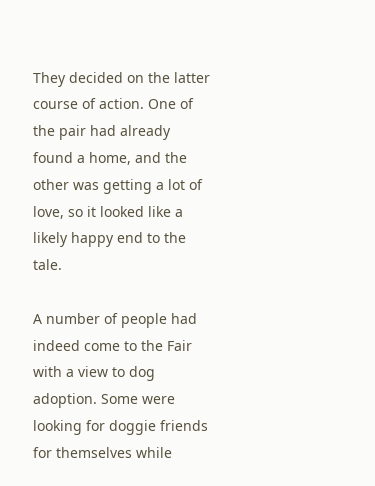They decided on the latter course of action. One of the pair had already found a home, and the other was getting a lot of love, so it looked like a likely happy end to the tale.

A number of people had indeed come to the Fair with a view to dog adoption. Some were looking for doggie friends for themselves while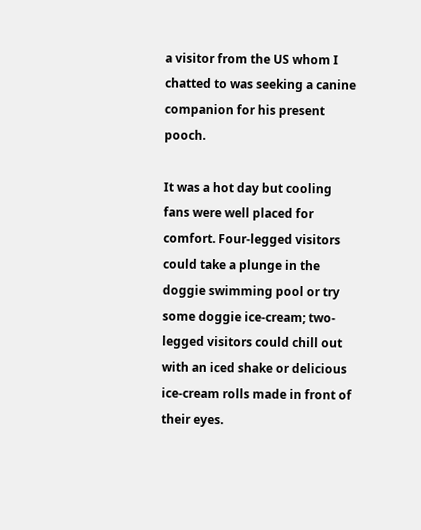a visitor from the US whom I chatted to was seeking a canine companion for his present pooch.

It was a hot day but cooling fans were well placed for comfort. Four-legged visitors could take a plunge in the doggie swimming pool or try some doggie ice-cream; two-legged visitors could chill out with an iced shake or delicious ice-cream rolls made in front of their eyes.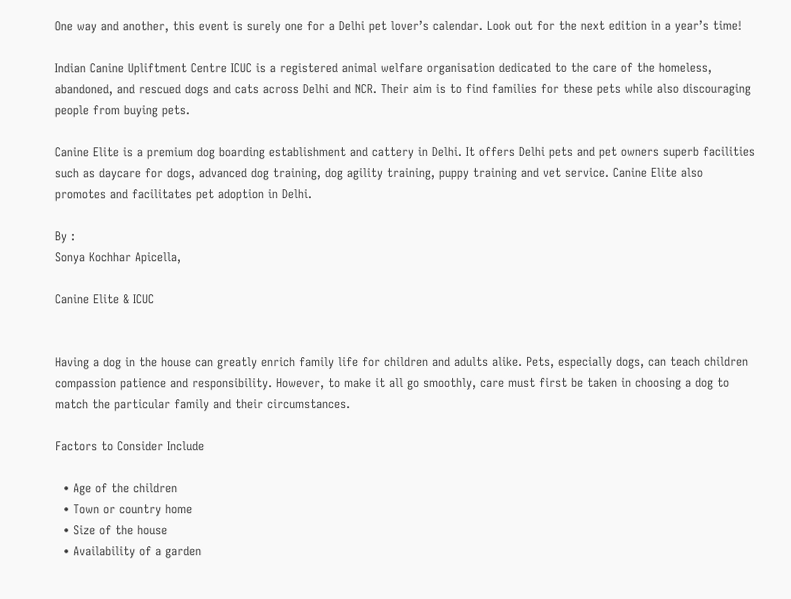One way and another, this event is surely one for a Delhi pet lover’s calendar. Look out for the next edition in a year’s time!

Indian Canine Upliftment Centre ICUC is a registered animal welfare organisation dedicated to the care of the homeless, abandoned, and rescued dogs and cats across Delhi and NCR. Their aim is to find families for these pets while also discouraging people from buying pets.

Canine Elite is a premium dog boarding establishment and cattery in Delhi. It offers Delhi pets and pet owners superb facilities such as daycare for dogs, advanced dog training, dog agility training, puppy training and vet service. Canine Elite also promotes and facilitates pet adoption in Delhi.

By :
Sonya Kochhar Apicella,

Canine Elite & ICUC


Having a dog in the house can greatly enrich family life for children and adults alike. Pets, especially dogs, can teach children compassion patience and responsibility. However, to make it all go smoothly, care must first be taken in choosing a dog to match the particular family and their circumstances.

Factors to Consider Include

  • Age of the children
  • Town or country home
  • Size of the house
  • Availability of a garden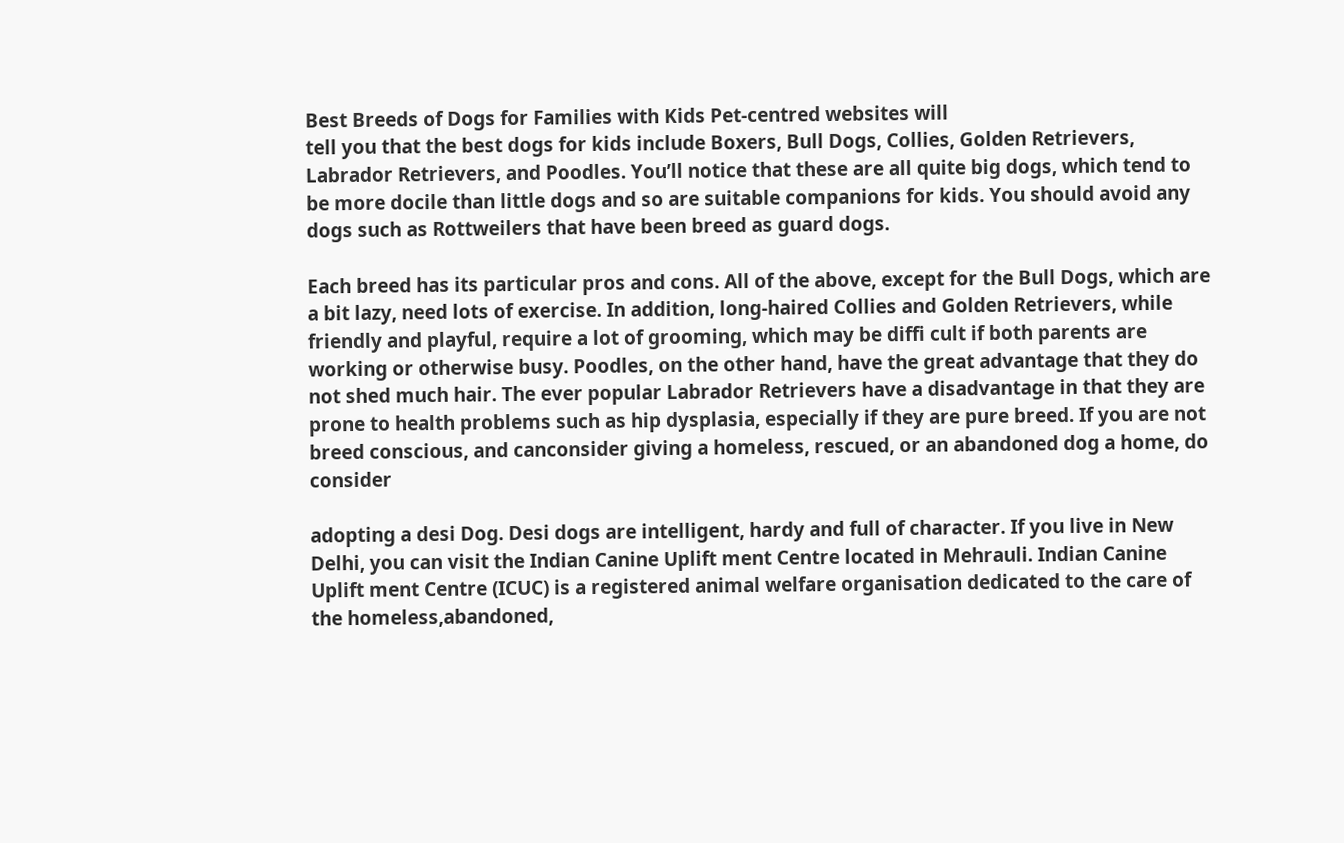Best Breeds of Dogs for Families with Kids Pet-centred websites will
tell you that the best dogs for kids include Boxers, Bull Dogs, Collies, Golden Retrievers, Labrador Retrievers, and Poodles. You’ll notice that these are all quite big dogs, which tend to be more docile than little dogs and so are suitable companions for kids. You should avoid any dogs such as Rottweilers that have been breed as guard dogs.

Each breed has its particular pros and cons. All of the above, except for the Bull Dogs, which are a bit lazy, need lots of exercise. In addition, long-haired Collies and Golden Retrievers, while friendly and playful, require a lot of grooming, which may be diffi cult if both parents are working or otherwise busy. Poodles, on the other hand, have the great advantage that they do not shed much hair. The ever popular Labrador Retrievers have a disadvantage in that they are prone to health problems such as hip dysplasia, especially if they are pure breed. If you are not breed conscious, and canconsider giving a homeless, rescued, or an abandoned dog a home, do consider

adopting a desi Dog. Desi dogs are intelligent, hardy and full of character. If you live in New Delhi, you can visit the Indian Canine Uplift ment Centre located in Mehrauli. Indian Canine Uplift ment Centre (ICUC) is a registered animal welfare organisation dedicated to the care of the homeless,abandoned,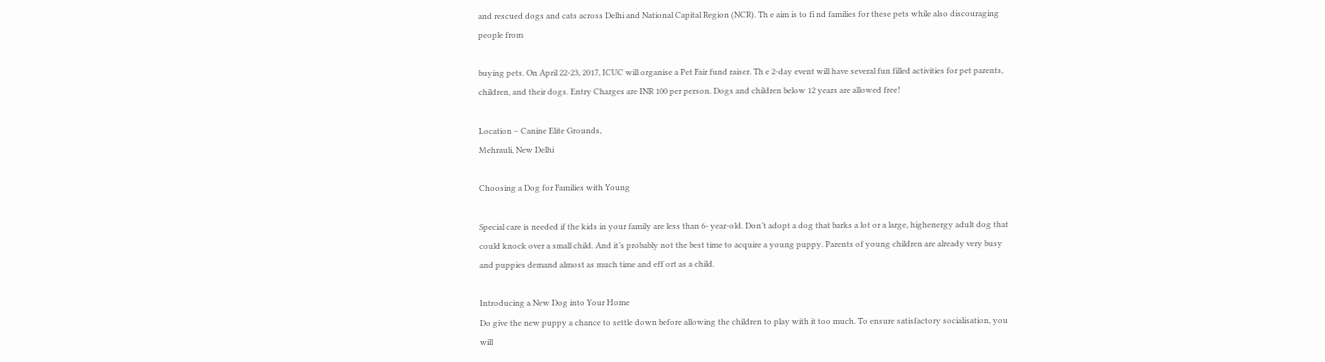and rescued dogs and cats across Delhi and National Capital Region (NCR). Th e aim is to fi nd families for these pets while also discouraging people from

buying pets. On April 22-23, 2017, ICUC will organise a Pet Fair fund raiser. Th e 2-day event will have several fun filled activities for pet parents, children, and their dogs. Entry Charges are INR 100 per person. Dogs and children below 12 years are allowed free!

Location – Canine Elite Grounds,
Mehrauli, New Delhi

Choosing a Dog for Families with Young

Special care is needed if the kids in your family are less than 6- year-old. Don’t adopt a dog that barks a lot or a large, highenergy adult dog that could knock over a small child. And it’s probably not the best time to acquire a young puppy. Parents of young children are already very busy and puppies demand almost as much time and eff ort as a child.

Introducing a New Dog into Your Home
Do give the new puppy a chance to settle down before allowing the children to play with it too much. To ensure satisfactory socialisation, you will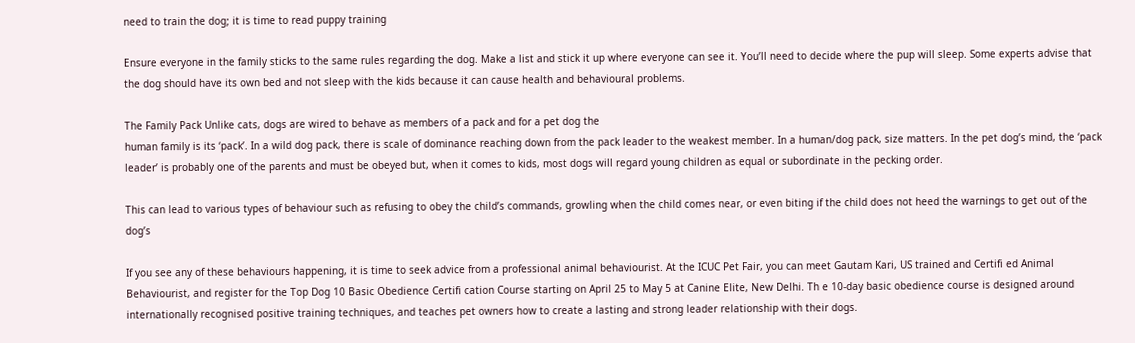need to train the dog; it is time to read puppy training

Ensure everyone in the family sticks to the same rules regarding the dog. Make a list and stick it up where everyone can see it. You’ll need to decide where the pup will sleep. Some experts advise that the dog should have its own bed and not sleep with the kids because it can cause health and behavioural problems.

The Family Pack Unlike cats, dogs are wired to behave as members of a pack and for a pet dog the
human family is its ‘pack’. In a wild dog pack, there is scale of dominance reaching down from the pack leader to the weakest member. In a human/dog pack, size matters. In the pet dog’s mind, the ‘pack leader’ is probably one of the parents and must be obeyed but, when it comes to kids, most dogs will regard young children as equal or subordinate in the pecking order.

This can lead to various types of behaviour such as refusing to obey the child’s commands, growling when the child comes near, or even biting if the child does not heed the warnings to get out of the dog’s

If you see any of these behaviours happening, it is time to seek advice from a professional animal behaviourist. At the ICUC Pet Fair, you can meet Gautam Kari, US trained and Certifi ed Animal Behaviourist, and register for the Top Dog 10 Basic Obedience Certifi cation Course starting on April 25 to May 5 at Canine Elite, New Delhi. Th e 10-day basic obedience course is designed around internationally recognised positive training techniques, and teaches pet owners how to create a lasting and strong leader relationship with their dogs.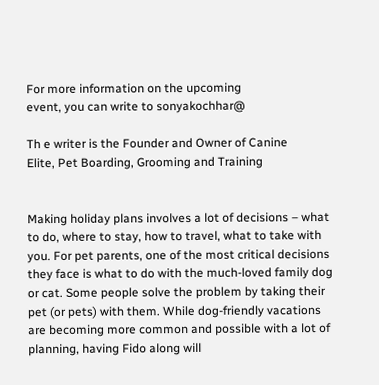For more information on the upcoming
event, you can write to sonyakochhar@

Th e writer is the Founder and Owner of Canine
Elite, Pet Boarding, Grooming and Training


Making holiday plans involves a lot of decisions – what to do, where to stay, how to travel, what to take with you. For pet parents, one of the most critical decisions they face is what to do with the much-loved family dog or cat. Some people solve the problem by taking their pet (or pets) with them. While dog-friendly vacations are becoming more common and possible with a lot of planning, having Fido along will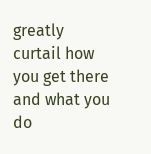greatly curtail how you get there and what you do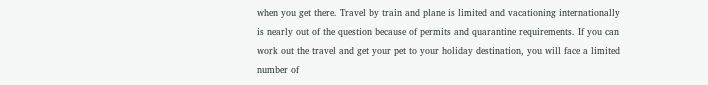when you get there. Travel by train and plane is limited and vacationing internationally is nearly out of the question because of permits and quarantine requirements. If you can work out the travel and get your pet to your holiday destination, you will face a limited number of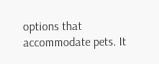options that accommodate pets. It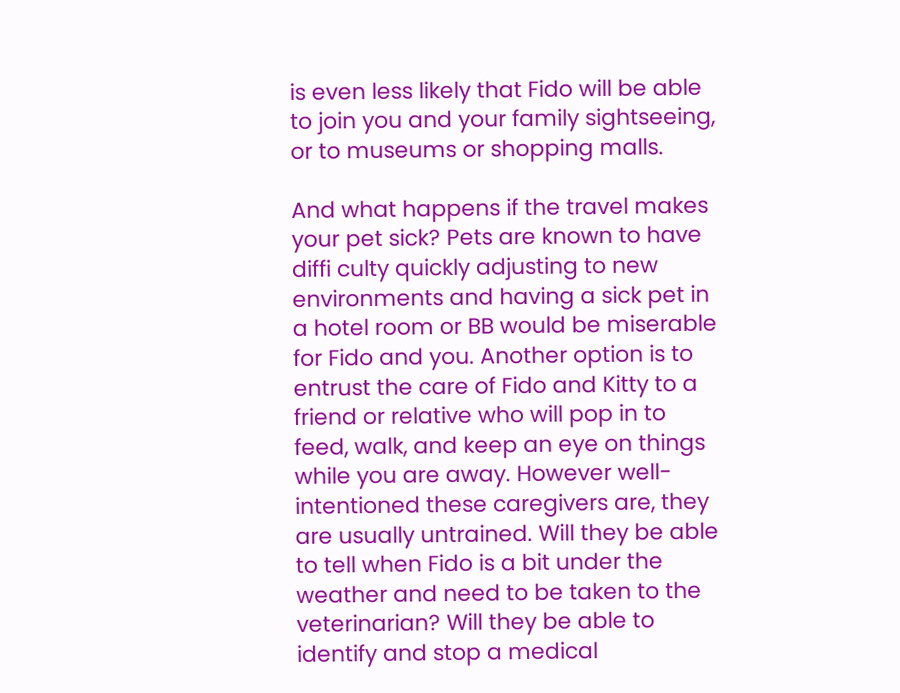is even less likely that Fido will be able to join you and your family sightseeing, or to museums or shopping malls.

And what happens if the travel makes your pet sick? Pets are known to have diffi culty quickly adjusting to new environments and having a sick pet in a hotel room or BB would be miserable for Fido and you. Another option is to entrust the care of Fido and Kitty to a friend or relative who will pop in to feed, walk, and keep an eye on things while you are away. However well-intentioned these caregivers are, they are usually untrained. Will they be able to tell when Fido is a bit under the weather and need to be taken to the veterinarian? Will they be able to identify and stop a medical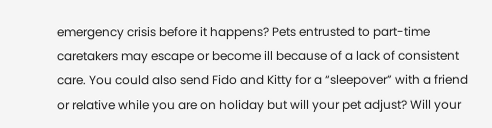emergency crisis before it happens? Pets entrusted to part-time caretakers may escape or become ill because of a lack of consistent care. You could also send Fido and Kitty for a “sleepover” with a friend or relative while you are on holiday but will your pet adjust? Will your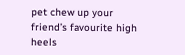pet chew up your friend’s favourite high heels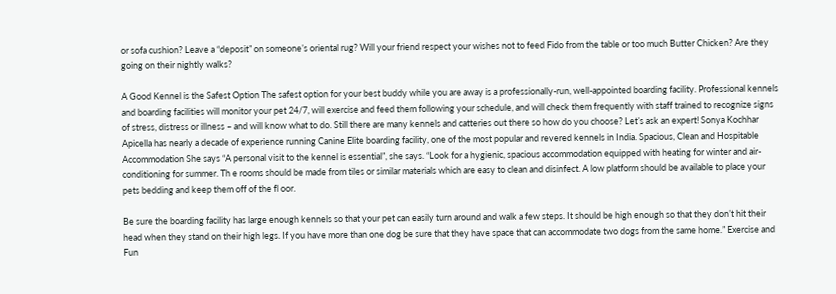or sofa cushion? Leave a “deposit” on someone’s oriental rug? Will your friend respect your wishes not to feed Fido from the table or too much Butter Chicken? Are they going on their nightly walks?

A Good Kennel is the Safest Option The safest option for your best buddy while you are away is a professionally-run, well-appointed boarding facility. Professional kennels and boarding facilities will monitor your pet 24/7, will exercise and feed them following your schedule, and will check them frequently with staff trained to recognize signs of stress, distress or illness – and will know what to do. Still there are many kennels and catteries out there so how do you choose? Let’s ask an expert! Sonya Kochhar Apicella has nearly a decade of experience running Canine Elite boarding facility, one of the most popular and revered kennels in India. Spacious, Clean and Hospitable Accommodation She says “A personal visit to the kennel is essential”, she says. “Look for a hygienic, spacious accommodation equipped with heating for winter and air-conditioning for summer. Th e rooms should be made from tiles or similar materials which are easy to clean and disinfect. A low platform should be available to place your pets bedding and keep them off of the fl oor.

Be sure the boarding facility has large enough kennels so that your pet can easily turn around and walk a few steps. It should be high enough so that they don’t hit their head when they stand on their high legs. If you have more than one dog be sure that they have space that can accommodate two dogs from the same home.” Exercise and Fun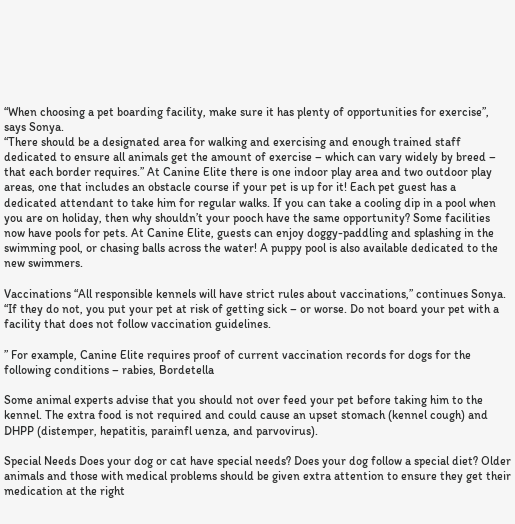“When choosing a pet boarding facility, make sure it has plenty of opportunities for exercise”, says Sonya.
“There should be a designated area for walking and exercising and enough trained staff dedicated to ensure all animals get the amount of exercise – which can vary widely by breed – that each border requires.” At Canine Elite there is one indoor play area and two outdoor play areas, one that includes an obstacle course if your pet is up for it! Each pet guest has a dedicated attendant to take him for regular walks. If you can take a cooling dip in a pool when you are on holiday, then why shouldn’t your pooch have the same opportunity? Some facilities now have pools for pets. At Canine Elite, guests can enjoy doggy-paddling and splashing in the swimming pool, or chasing balls across the water! A puppy pool is also available dedicated to the new swimmers.

Vaccinations “All responsible kennels will have strict rules about vaccinations,” continues Sonya. “If they do not, you put your pet at risk of getting sick – or worse. Do not board your pet with a facility that does not follow vaccination guidelines.

” For example, Canine Elite requires proof of current vaccination records for dogs for the following conditions – rabies, Bordetella

Some animal experts advise that you should not over feed your pet before taking him to the kennel. The extra food is not required and could cause an upset stomach (kennel cough) and DHPP (distemper, hepatitis, parainfl uenza, and parvovirus).

Special Needs Does your dog or cat have special needs? Does your dog follow a special diet? Older animals and those with medical problems should be given extra attention to ensure they get their medication at the right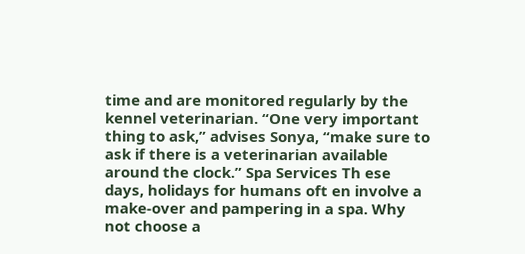time and are monitored regularly by the kennel veterinarian. “One very important thing to ask,” advises Sonya, “make sure to ask if there is a veterinarian available around the clock.” Spa Services Th ese days, holidays for humans oft en involve a make-over and pampering in a spa. Why not choose a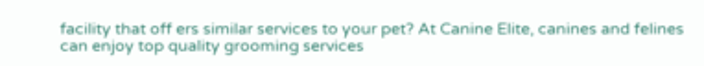facility that off ers similar services to your pet? At Canine Elite, canines and felines can enjoy top quality grooming services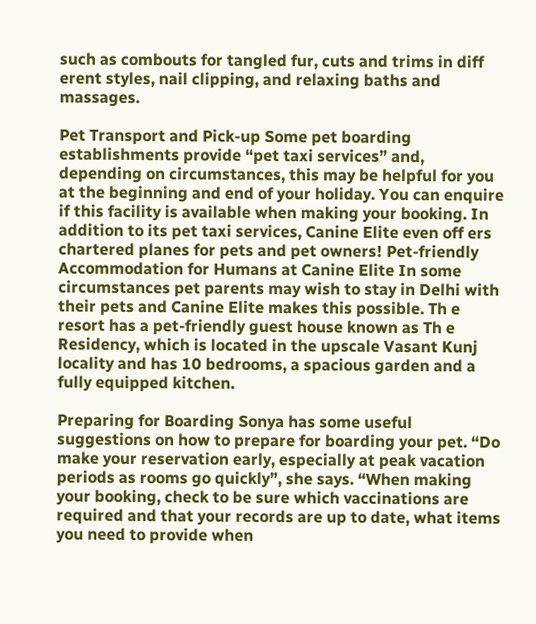such as combouts for tangled fur, cuts and trims in diff erent styles, nail clipping, and relaxing baths and massages.

Pet Transport and Pick-up Some pet boarding establishments provide “pet taxi services” and, depending on circumstances, this may be helpful for you at the beginning and end of your holiday. You can enquire if this facility is available when making your booking. In addition to its pet taxi services, Canine Elite even off ers chartered planes for pets and pet owners! Pet-friendly Accommodation for Humans at Canine Elite In some circumstances pet parents may wish to stay in Delhi with their pets and Canine Elite makes this possible. Th e resort has a pet-friendly guest house known as Th e Residency, which is located in the upscale Vasant Kunj locality and has 10 bedrooms, a spacious garden and a fully equipped kitchen.

Preparing for Boarding Sonya has some useful suggestions on how to prepare for boarding your pet. “Do make your reservation early, especially at peak vacation periods as rooms go quickly”, she says. “When making your booking, check to be sure which vaccinations are required and that your records are up to date, what items you need to provide when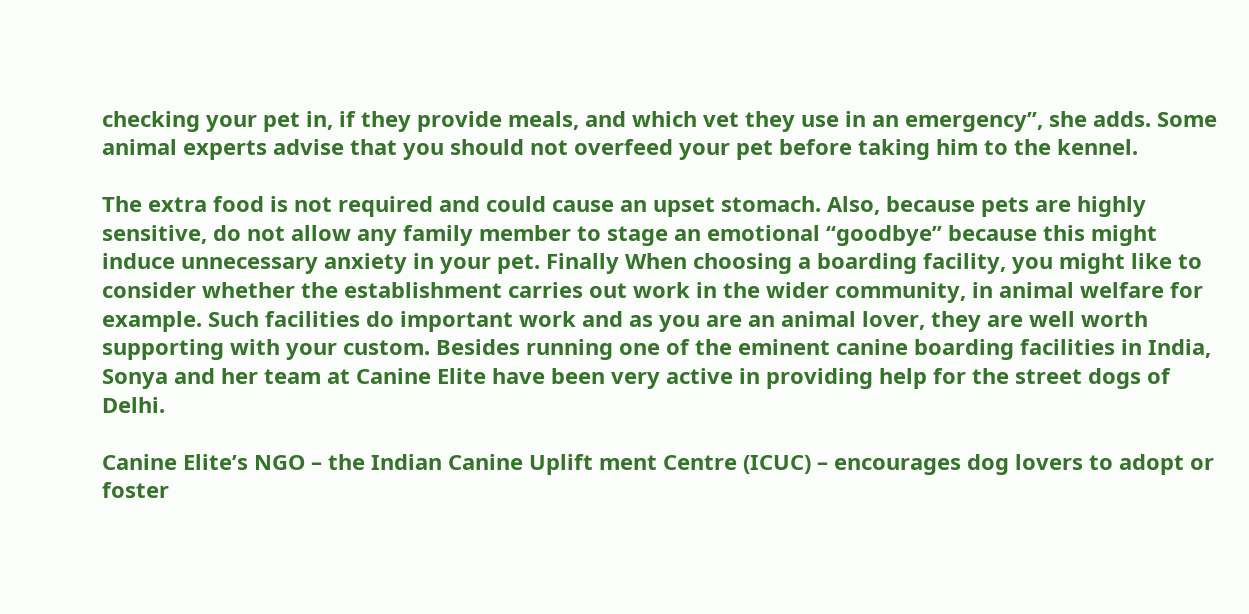checking your pet in, if they provide meals, and which vet they use in an emergency”, she adds. Some animal experts advise that you should not overfeed your pet before taking him to the kennel.

The extra food is not required and could cause an upset stomach. Also, because pets are highly sensitive, do not allow any family member to stage an emotional “goodbye” because this might induce unnecessary anxiety in your pet. Finally When choosing a boarding facility, you might like to consider whether the establishment carries out work in the wider community, in animal welfare for example. Such facilities do important work and as you are an animal lover, they are well worth supporting with your custom. Besides running one of the eminent canine boarding facilities in India, Sonya and her team at Canine Elite have been very active in providing help for the street dogs of Delhi.

Canine Elite’s NGO – the Indian Canine Uplift ment Centre (ICUC) – encourages dog lovers to adopt or foster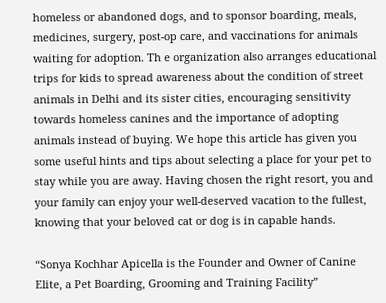homeless or abandoned dogs, and to sponsor boarding, meals, medicines, surgery, post-op care, and vaccinations for animals waiting for adoption. Th e organization also arranges educational trips for kids to spread awareness about the condition of street animals in Delhi and its sister cities, encouraging sensitivity towards homeless canines and the importance of adopting animals instead of buying. We hope this article has given you some useful hints and tips about selecting a place for your pet to stay while you are away. Having chosen the right resort, you and your family can enjoy your well-deserved vacation to the fullest, knowing that your beloved cat or dog is in capable hands.

“Sonya Kochhar Apicella is the Founder and Owner of Canine Elite, a Pet Boarding, Grooming and Training Facility”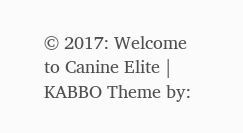© 2017: Welcome to Canine Elite | KABBO Theme by: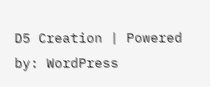D5 Creation | Powered by: WordPress